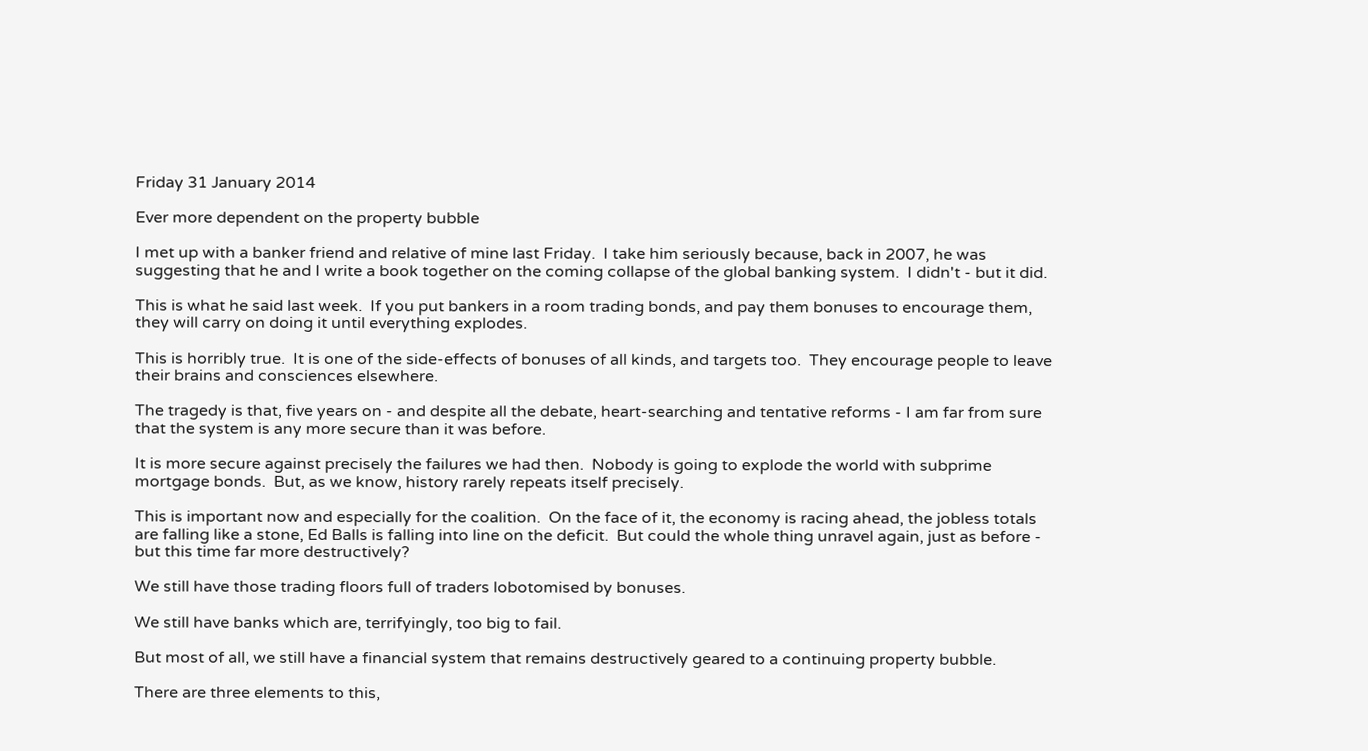Friday 31 January 2014

Ever more dependent on the property bubble

I met up with a banker friend and relative of mine last Friday.  I take him seriously because, back in 2007, he was suggesting that he and I write a book together on the coming collapse of the global banking system.  I didn't - but it did.

This is what he said last week.  If you put bankers in a room trading bonds, and pay them bonuses to encourage them, they will carry on doing it until everything explodes.

This is horribly true.  It is one of the side-effects of bonuses of all kinds, and targets too.  They encourage people to leave their brains and consciences elsewhere.

The tragedy is that, five years on - and despite all the debate, heart-searching and tentative reforms - I am far from sure that the system is any more secure than it was before.

It is more secure against precisely the failures we had then.  Nobody is going to explode the world with subprime mortgage bonds.  But, as we know, history rarely repeats itself precisely.

This is important now and especially for the coalition.  On the face of it, the economy is racing ahead, the jobless totals are falling like a stone, Ed Balls is falling into line on the deficit.  But could the whole thing unravel again, just as before - but this time far more destructively?

We still have those trading floors full of traders lobotomised by bonuses.

We still have banks which are, terrifyingly, too big to fail.

But most of all, we still have a financial system that remains destructively geared to a continuing property bubble.

There are three elements to this,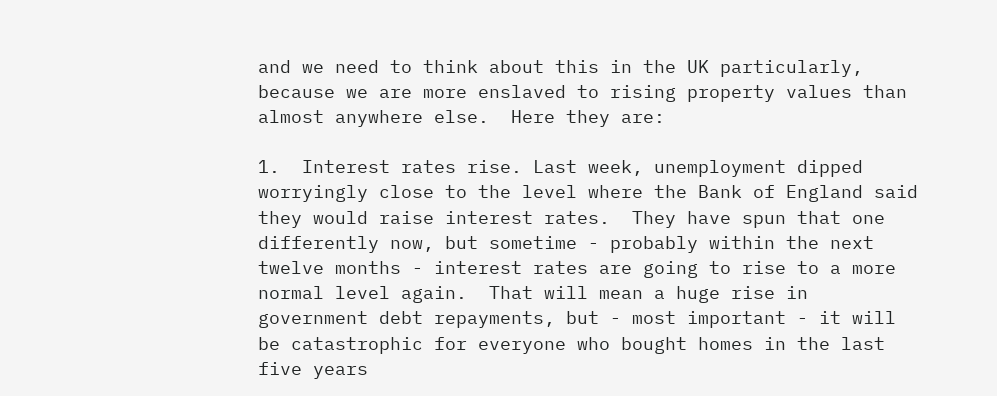and we need to think about this in the UK particularly, because we are more enslaved to rising property values than almost anywhere else.  Here they are:

1.  Interest rates rise. Last week, unemployment dipped worryingly close to the level where the Bank of England said they would raise interest rates.  They have spun that one differently now, but sometime - probably within the next twelve months - interest rates are going to rise to a more normal level again.  That will mean a huge rise in government debt repayments, but - most important - it will be catastrophic for everyone who bought homes in the last five years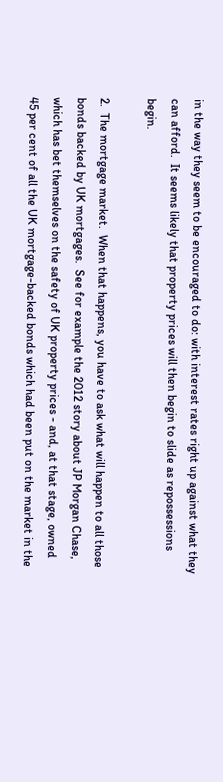in the way they seem to be encouraged to do: with interest rates right up against what they can afford.  It seems likely that property prices will then begin to slide as repossessions begin.

2.  The mortgage market.  When that happens, you have to ask what will happen to all those bonds backed by UK mortgages.  See for example the 2012 story about JP Morgan Chase, which has bet themselves on the safety of UK property prices - and, at that stage, owned 45 per cent of all the UK mortgage-backed bonds which had been put on the market in the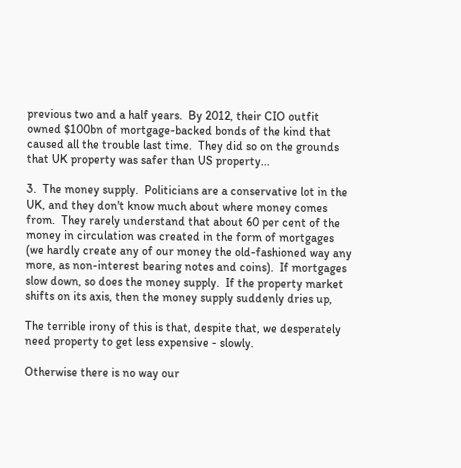previous two and a half years.  By 2012, their CIO outfit owned $100bn of mortgage-backed bonds of the kind that caused all the trouble last time.  They did so on the grounds that UK property was safer than US property...

3.  The money supply.  Politicians are a conservative lot in the UK, and they don't know much about where money comes from.  They rarely understand that about 60 per cent of the money in circulation was created in the form of mortgages (we hardly create any of our money the old-fashioned way any more, as non-interest bearing notes and coins).  If mortgages slow down, so does the money supply.  If the property market shifts on its axis, then the money supply suddenly dries up,

The terrible irony of this is that, despite that, we desperately need property to get less expensive - slowly.

Otherwise there is no way our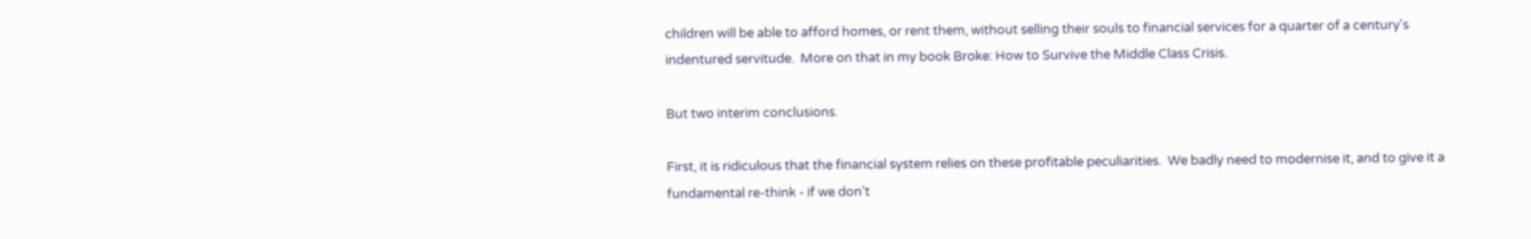children will be able to afford homes, or rent them, without selling their souls to financial services for a quarter of a century's indentured servitude.  More on that in my book Broke: How to Survive the Middle Class Crisis.

But two interim conclusions.

First, it is ridiculous that the financial system relies on these profitable peculiarities.  We badly need to modernise it, and to give it a fundamental re-think - if we don't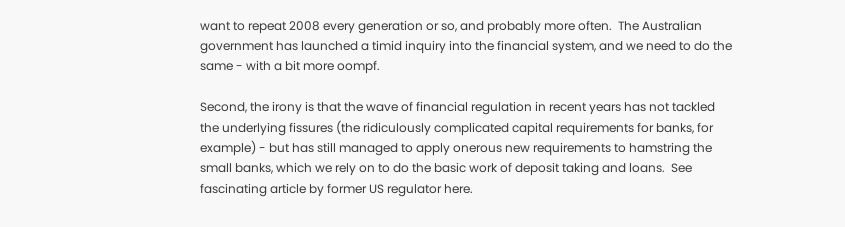want to repeat 2008 every generation or so, and probably more often.  The Australian government has launched a timid inquiry into the financial system, and we need to do the same - with a bit more oompf.

Second, the irony is that the wave of financial regulation in recent years has not tackled the underlying fissures (the ridiculously complicated capital requirements for banks, for example) - but has still managed to apply onerous new requirements to hamstring the small banks, which we rely on to do the basic work of deposit taking and loans.  See fascinating article by former US regulator here.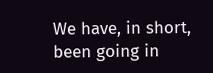We have, in short, been going in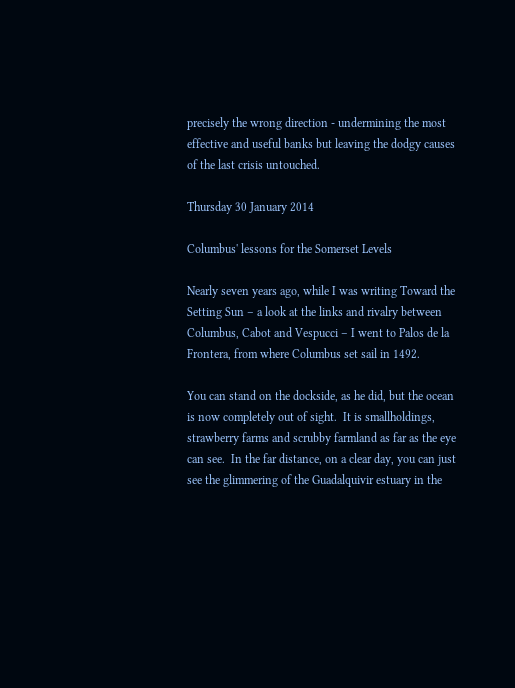precisely the wrong direction - undermining the most effective and useful banks but leaving the dodgy causes of the last crisis untouched.

Thursday 30 January 2014

Columbus' lessons for the Somerset Levels

Nearly seven years ago, while I was writing Toward the Setting Sun – a look at the links and rivalry between Columbus, Cabot and Vespucci – I went to Palos de la Frontera, from where Columbus set sail in 1492.

You can stand on the dockside, as he did, but the ocean is now completely out of sight.  It is smallholdings, strawberry farms and scrubby farmland as far as the eye can see.  In the far distance, on a clear day, you can just see the glimmering of the Guadalquivir estuary in the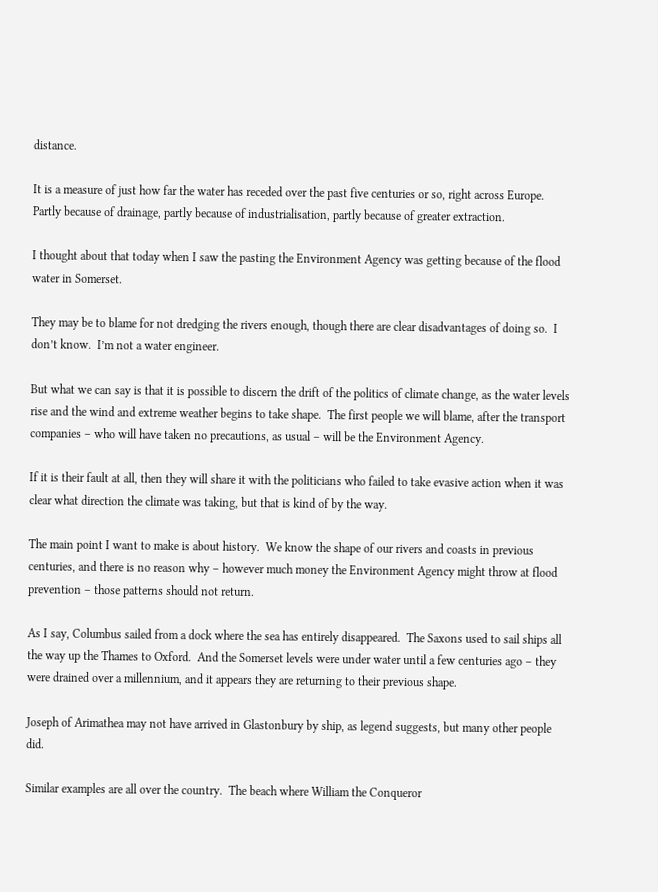distance.

It is a measure of just how far the water has receded over the past five centuries or so, right across Europe.  Partly because of drainage, partly because of industrialisation, partly because of greater extraction.

I thought about that today when I saw the pasting the Environment Agency was getting because of the flood water in Somerset.

They may be to blame for not dredging the rivers enough, though there are clear disadvantages of doing so.  I don’t know.  I’m not a water engineer.

But what we can say is that it is possible to discern the drift of the politics of climate change, as the water levels rise and the wind and extreme weather begins to take shape.  The first people we will blame, after the transport companies – who will have taken no precautions, as usual – will be the Environment Agency.

If it is their fault at all, then they will share it with the politicians who failed to take evasive action when it was clear what direction the climate was taking, but that is kind of by the way.

The main point I want to make is about history.  We know the shape of our rivers and coasts in previous centuries, and there is no reason why – however much money the Environment Agency might throw at flood prevention – those patterns should not return.

As I say, Columbus sailed from a dock where the sea has entirely disappeared.  The Saxons used to sail ships all the way up the Thames to Oxford.  And the Somerset levels were under water until a few centuries ago – they were drained over a millennium, and it appears they are returning to their previous shape.

Joseph of Arimathea may not have arrived in Glastonbury by ship, as legend suggests, but many other people did.

Similar examples are all over the country.  The beach where William the Conqueror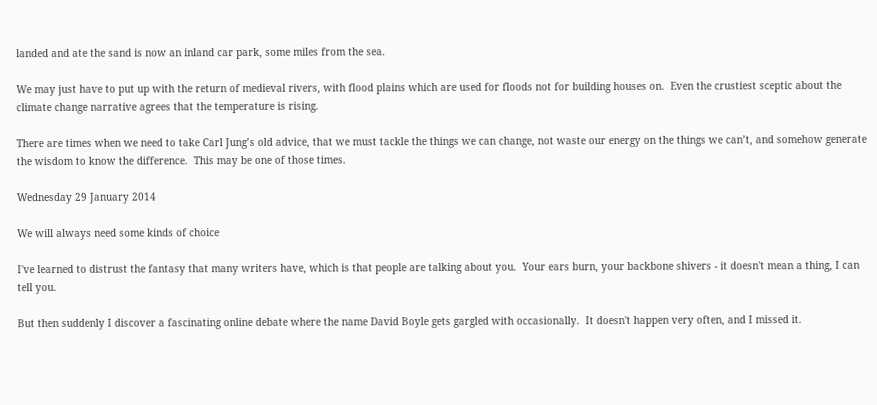landed and ate the sand is now an inland car park, some miles from the sea.

We may just have to put up with the return of medieval rivers, with flood plains which are used for floods not for building houses on.  Even the crustiest sceptic about the climate change narrative agrees that the temperature is rising.

There are times when we need to take Carl Jung’s old advice, that we must tackle the things we can change, not waste our energy on the things we can’t, and somehow generate the wisdom to know the difference.  This may be one of those times.

Wednesday 29 January 2014

We will always need some kinds of choice

I've learned to distrust the fantasy that many writers have, which is that people are talking about you.  Your ears burn, your backbone shivers - it doesn't mean a thing, I can tell you.

But then suddenly I discover a fascinating online debate where the name David Boyle gets gargled with occasionally.  It doesn't happen very often, and I missed it.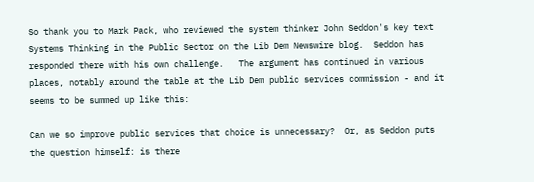So thank you to Mark Pack, who reviewed the system thinker John Seddon's key text Systems Thinking in the Public Sector on the Lib Dem Newswire blog.  Seddon has responded there with his own challenge.   The argument has continued in various places, notably around the table at the Lib Dem public services commission - and it seems to be summed up like this:

Can we so improve public services that choice is unnecessary?  Or, as Seddon puts the question himself: is there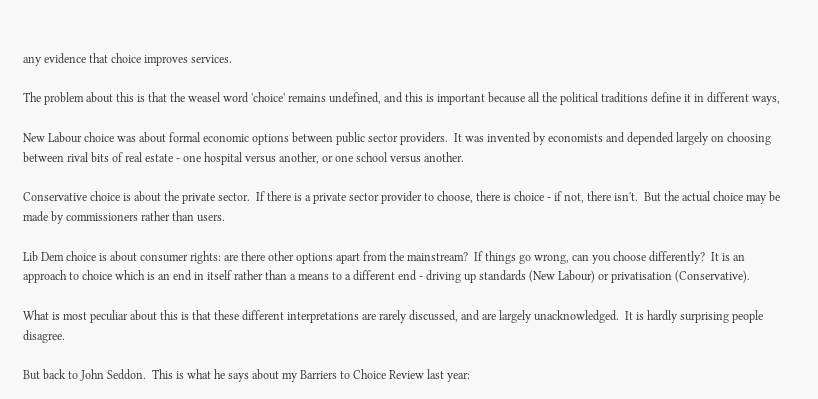any evidence that choice improves services.

The problem about this is that the weasel word 'choice' remains undefined, and this is important because all the political traditions define it in different ways,

New Labour choice was about formal economic options between public sector providers.  It was invented by economists and depended largely on choosing between rival bits of real estate - one hospital versus another, or one school versus another.

Conservative choice is about the private sector.  If there is a private sector provider to choose, there is choice - if not, there isn't.  But the actual choice may be made by commissioners rather than users.

Lib Dem choice is about consumer rights: are there other options apart from the mainstream?  If things go wrong, can you choose differently?  It is an approach to choice which is an end in itself rather than a means to a different end - driving up standards (New Labour) or privatisation (Conservative).

What is most peculiar about this is that these different interpretations are rarely discussed, and are largely unacknowledged.  It is hardly surprising people disagree.

But back to John Seddon.  This is what he says about my Barriers to Choice Review last year: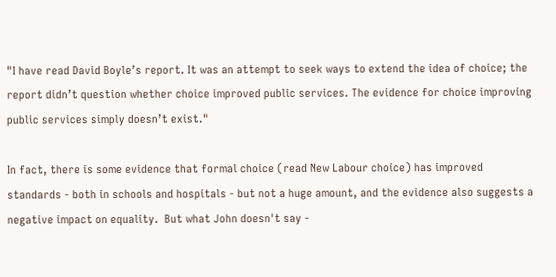"I have read David Boyle’s report. It was an attempt to seek ways to extend the idea of choice; the report didn’t question whether choice improved public services. The evidence for choice improving public services simply doesn’t exist."

In fact, there is some evidence that formal choice (read New Labour choice) has improved standards - both in schools and hospitals - but not a huge amount, and the evidence also suggests a negative impact on equality.  But what John doesn't say -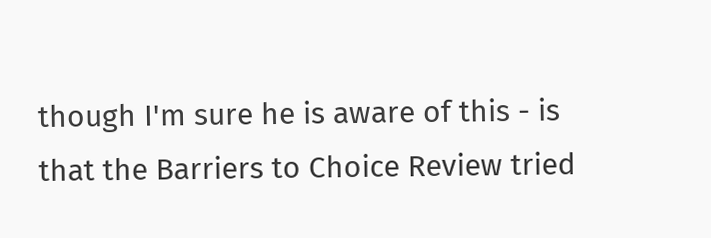though I'm sure he is aware of this - is that the Barriers to Choice Review tried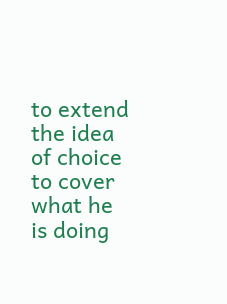to extend the idea of choice to cover what he is doing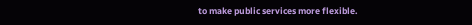to make public services more flexible.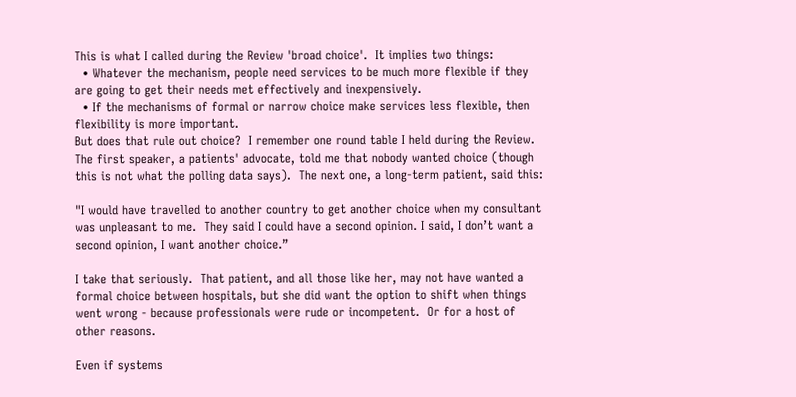This is what I called during the Review 'broad choice'.  It implies two things:
  • Whatever the mechanism, people need services to be much more flexible if they are going to get their needs met effectively and inexpensively.
  • If the mechanisms of formal or narrow choice make services less flexible, then flexibility is more important.
But does that rule out choice?  I remember one round table I held during the Review.  The first speaker, a patients' advocate, told me that nobody wanted choice (though this is not what the polling data says).  The next one, a long-term patient, said this:

"I would have travelled to another country to get another choice when my consultant was unpleasant to me.  They said I could have a second opinion. I said, I don’t want a second opinion, I want another choice.”

I take that seriously.  That patient, and all those like her, may not have wanted a formal choice between hospitals, but she did want the option to shift when things went wrong - because professionals were rude or incompetent.  Or for a host of other reasons.

Even if systems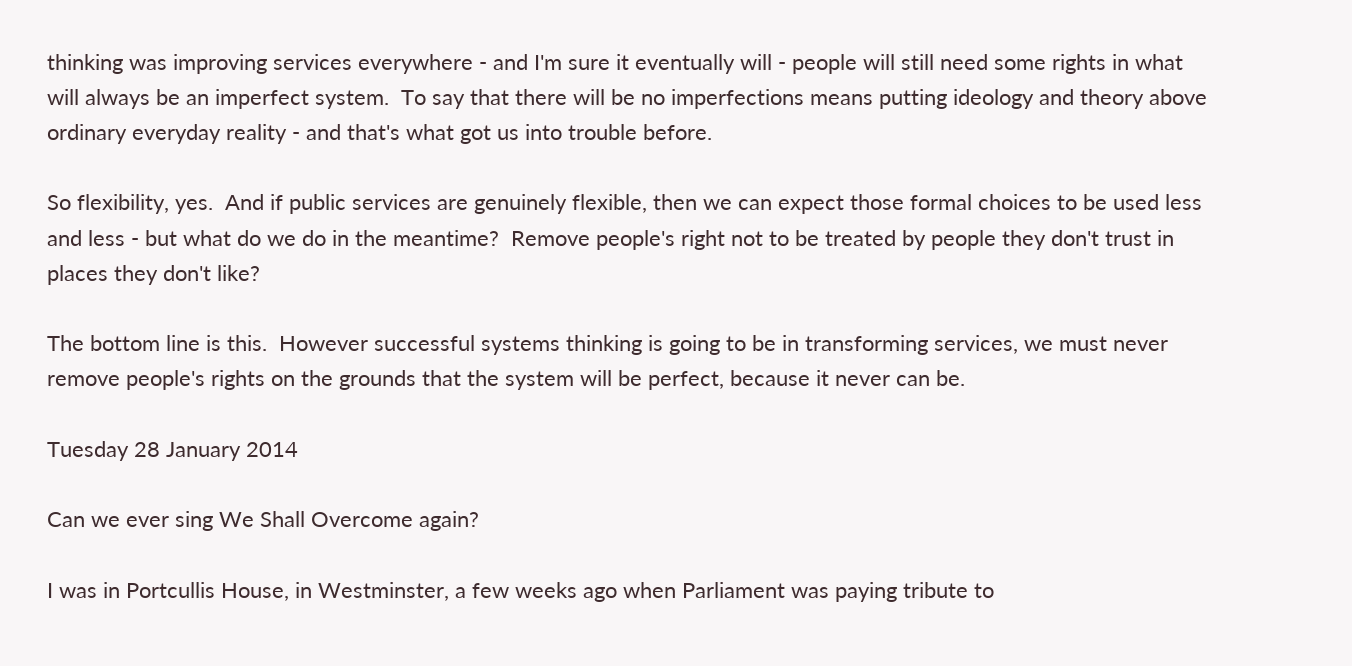thinking was improving services everywhere - and I'm sure it eventually will - people will still need some rights in what will always be an imperfect system.  To say that there will be no imperfections means putting ideology and theory above ordinary everyday reality - and that's what got us into trouble before.

So flexibility, yes.  And if public services are genuinely flexible, then we can expect those formal choices to be used less and less - but what do we do in the meantime?  Remove people's right not to be treated by people they don't trust in places they don't like?

The bottom line is this.  However successful systems thinking is going to be in transforming services, we must never remove people's rights on the grounds that the system will be perfect, because it never can be.

Tuesday 28 January 2014

Can we ever sing We Shall Overcome again?

I was in Portcullis House, in Westminster, a few weeks ago when Parliament was paying tribute to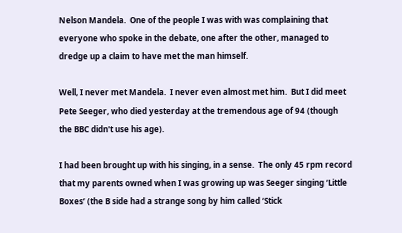Nelson Mandela.  One of the people I was with was complaining that everyone who spoke in the debate, one after the other, managed to dredge up a claim to have met the man himself.

Well, I never met Mandela.  I never even almost met him.  But I did meet Pete Seeger, who died yesterday at the tremendous age of 94 (though the BBC didn't use his age).

I had been brought up with his singing, in a sense.  The only 45 rpm record that my parents owned when I was growing up was Seeger singing ‘Little Boxes’ (the B side had a strange song by him called ‘Stick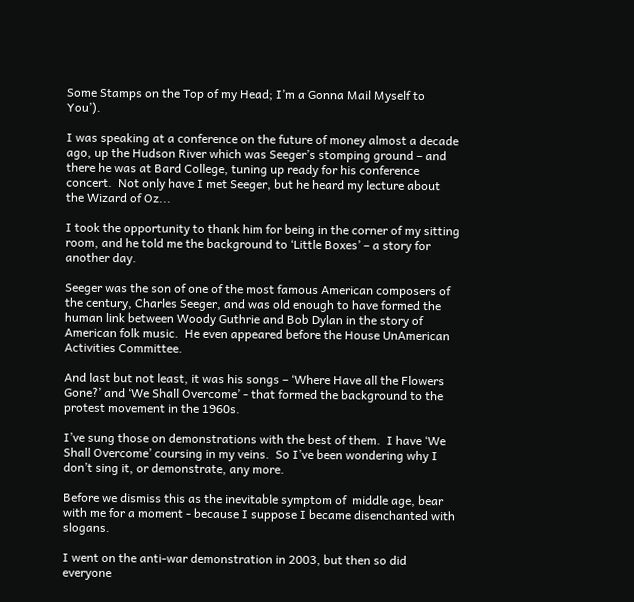Some Stamps on the Top of my Head; I’m a Gonna Mail Myself to You’).

I was speaking at a conference on the future of money almost a decade ago, up the Hudson River which was Seeger’s stomping ground – and there he was at Bard College, tuning up ready for his conference concert.  Not only have I met Seeger, but he heard my lecture about the Wizard of Oz...

I took the opportunity to thank him for being in the corner of my sitting room, and he told me the background to ‘Little Boxes’ – a story for another day.

Seeger was the son of one of the most famous American composers of the century, Charles Seeger, and was old enough to have formed the human link between Woody Guthrie and Bob Dylan in the story of American folk music.  He even appeared before the House UnAmerican Activities Committee.

And last but not least, it was his songs – ‘Where Have all the Flowers Gone?’ and ‘We Shall Overcome’ - that formed the background to the protest movement in the 1960s.

I’ve sung those on demonstrations with the best of them.  I have ‘We Shall Overcome’ coursing in my veins.  So I’ve been wondering why I don’t sing it, or demonstrate, any more.

Before we dismiss this as the inevitable symptom of  middle age, bear with me for a moment - because I suppose I became disenchanted with slogans.

I went on the anti-war demonstration in 2003, but then so did everyone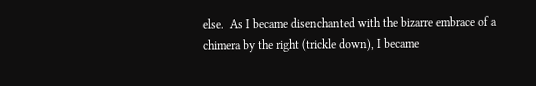else.  As I became disenchanted with the bizarre embrace of a chimera by the right (trickle down), I became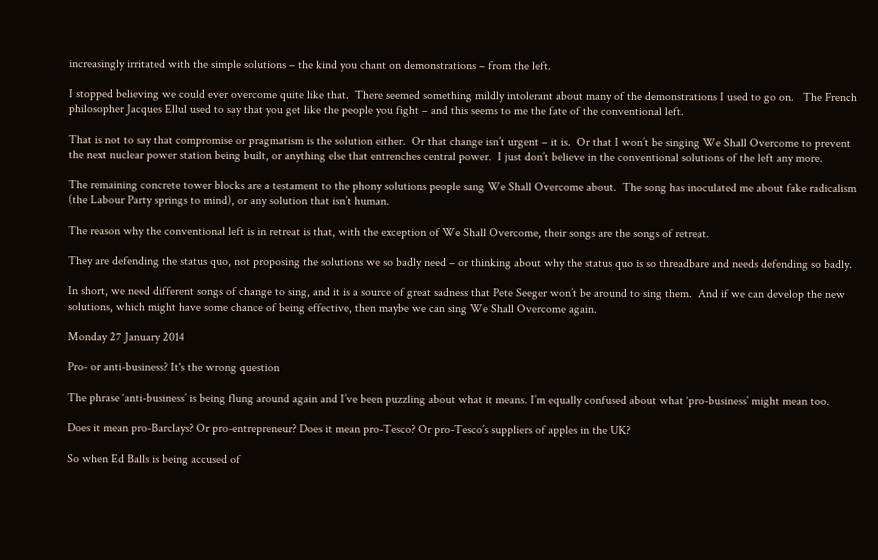increasingly irritated with the simple solutions – the kind you chant on demonstrations – from the left.

I stopped believing we could ever overcome quite like that.  There seemed something mildly intolerant about many of the demonstrations I used to go on.   The French philosopher Jacques Ellul used to say that you get like the people you fight – and this seems to me the fate of the conventional left.

That is not to say that compromise or pragmatism is the solution either.  Or that change isn’t urgent – it is.  Or that I won’t be singing We Shall Overcome to prevent the next nuclear power station being built, or anything else that entrenches central power.  I just don’t believe in the conventional solutions of the left any more.

The remaining concrete tower blocks are a testament to the phony solutions people sang We Shall Overcome about.  The song has inoculated me about fake radicalism (the Labour Party springs to mind), or any solution that isn’t human.

The reason why the conventional left is in retreat is that, with the exception of We Shall Overcome, their songs are the songs of retreat.

They are defending the status quo, not proposing the solutions we so badly need – or thinking about why the status quo is so threadbare and needs defending so badly.

In short, we need different songs of change to sing, and it is a source of great sadness that Pete Seeger won’t be around to sing them.  And if we can develop the new solutions, which might have some chance of being effective, then maybe we can sing We Shall Overcome again.

Monday 27 January 2014

Pro- or anti-business? It's the wrong question

The phrase ‘anti-business’ is being flung around again and I’ve been puzzling about what it means. I’m equally confused about what ‘pro-business’ might mean too.

Does it mean pro-Barclays? Or pro-entrepreneur? Does it mean pro-Tesco? Or pro-Tesco’s suppliers of apples in the UK?

So when Ed Balls is being accused of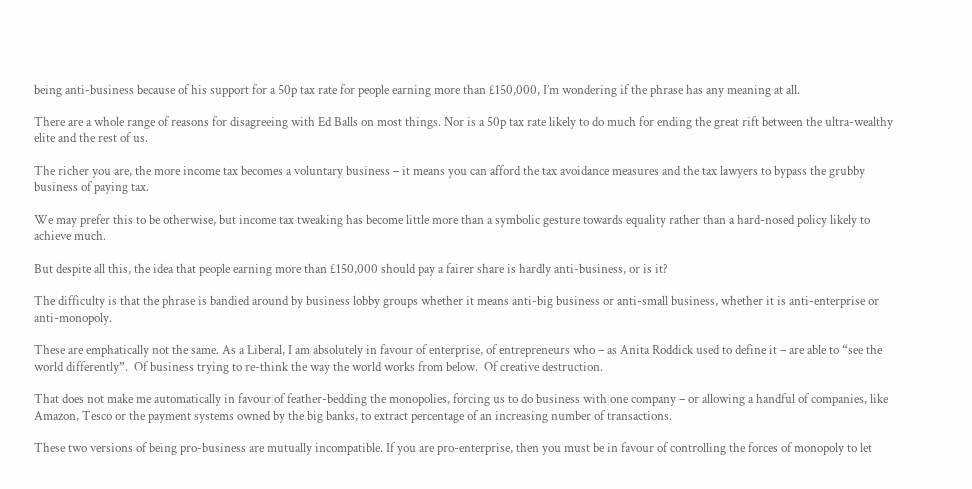being anti-business because of his support for a 50p tax rate for people earning more than £150,000, I’m wondering if the phrase has any meaning at all.

There are a whole range of reasons for disagreeing with Ed Balls on most things. Nor is a 50p tax rate likely to do much for ending the great rift between the ultra-wealthy elite and the rest of us.

The richer you are, the more income tax becomes a voluntary business – it means you can afford the tax avoidance measures and the tax lawyers to bypass the grubby business of paying tax.

We may prefer this to be otherwise, but income tax tweaking has become little more than a symbolic gesture towards equality rather than a hard-nosed policy likely to achieve much.

But despite all this, the idea that people earning more than £150,000 should pay a fairer share is hardly anti-business, or is it?

The difficulty is that the phrase is bandied around by business lobby groups whether it means anti-big business or anti-small business, whether it is anti-enterprise or anti-monopoly.

These are emphatically not the same. As a Liberal, I am absolutely in favour of enterprise, of entrepreneurs who – as Anita Roddick used to define it – are able to “see the world differently”.  Of business trying to re-think the way the world works from below.  Of creative destruction.

That does not make me automatically in favour of feather-bedding the monopolies, forcing us to do business with one company – or allowing a handful of companies, like Amazon, Tesco or the payment systems owned by the big banks, to extract percentage of an increasing number of transactions.

These two versions of being pro-business are mutually incompatible. If you are pro-enterprise, then you must be in favour of controlling the forces of monopoly to let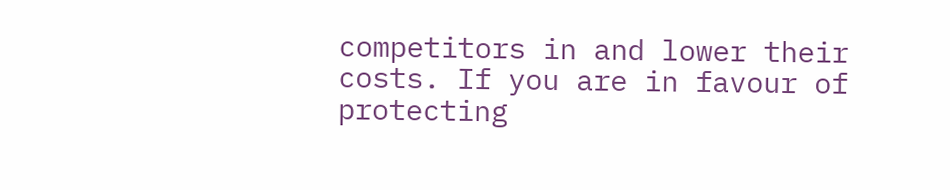competitors in and lower their costs. If you are in favour of protecting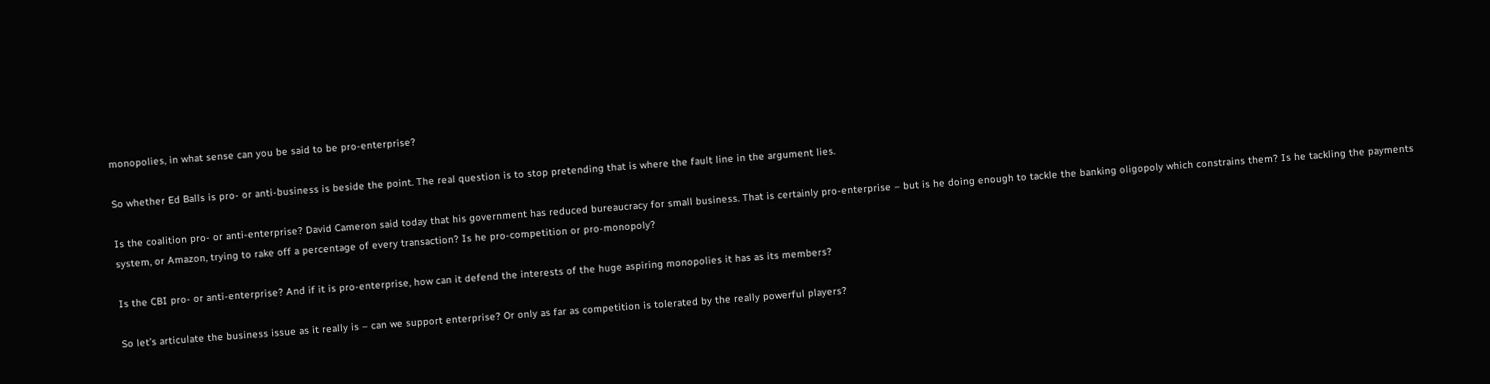monopolies, in what sense can you be said to be pro-enterprise?

So whether Ed Balls is pro- or anti-business is beside the point. The real question is to stop pretending that is where the fault line in the argument lies.

Is the coalition pro- or anti-enterprise? David Cameron said today that his government has reduced bureaucracy for small business. That is certainly pro-enterprise – but is he doing enough to tackle the banking oligopoly which constrains them? Is he tackling the payments system, or Amazon, trying to rake off a percentage of every transaction? Is he pro-competition or pro-monopoly?

Is the CBI pro- or anti-enterprise? And if it is pro-enterprise, how can it defend the interests of the huge aspiring monopolies it has as its members?

So let’s articulate the business issue as it really is – can we support enterprise? Or only as far as competition is tolerated by the really powerful players?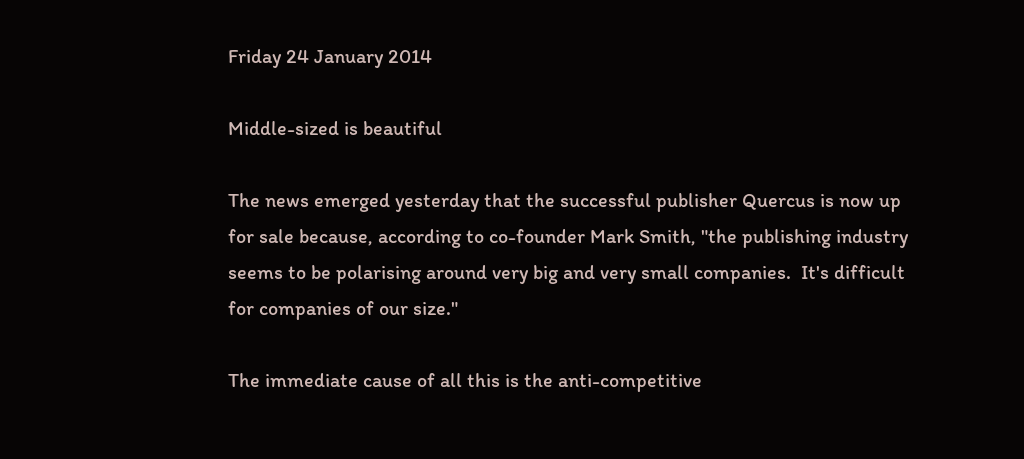Friday 24 January 2014

Middle-sized is beautiful

The news emerged yesterday that the successful publisher Quercus is now up for sale because, according to co-founder Mark Smith, "the publishing industry seems to be polarising around very big and very small companies.  It's difficult for companies of our size."

The immediate cause of all this is the anti-competitive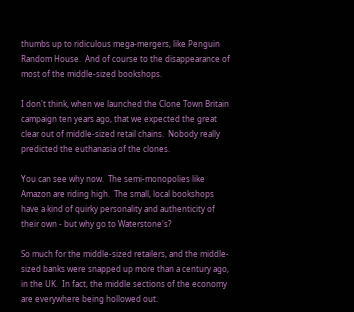thumbs up to ridiculous mega-mergers, like Penguin Random House.  And of course to the disappearance of most of the middle-sized bookshops.

I don't think, when we launched the Clone Town Britain campaign ten years ago, that we expected the great clear out of middle-sized retail chains.  Nobody really predicted the euthanasia of the clones.

You can see why now.  The semi-monopolies like Amazon are riding high.  The small, local bookshops have a kind of quirky personality and authenticity of their own - but why go to Waterstone's?

So much for the middle-sized retailers, and the middle-sized banks were snapped up more than a century ago, in the UK.  In fact, the middle sections of the economy are everywhere being hollowed out.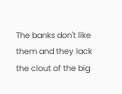The banks don't like them and they lack the clout of the big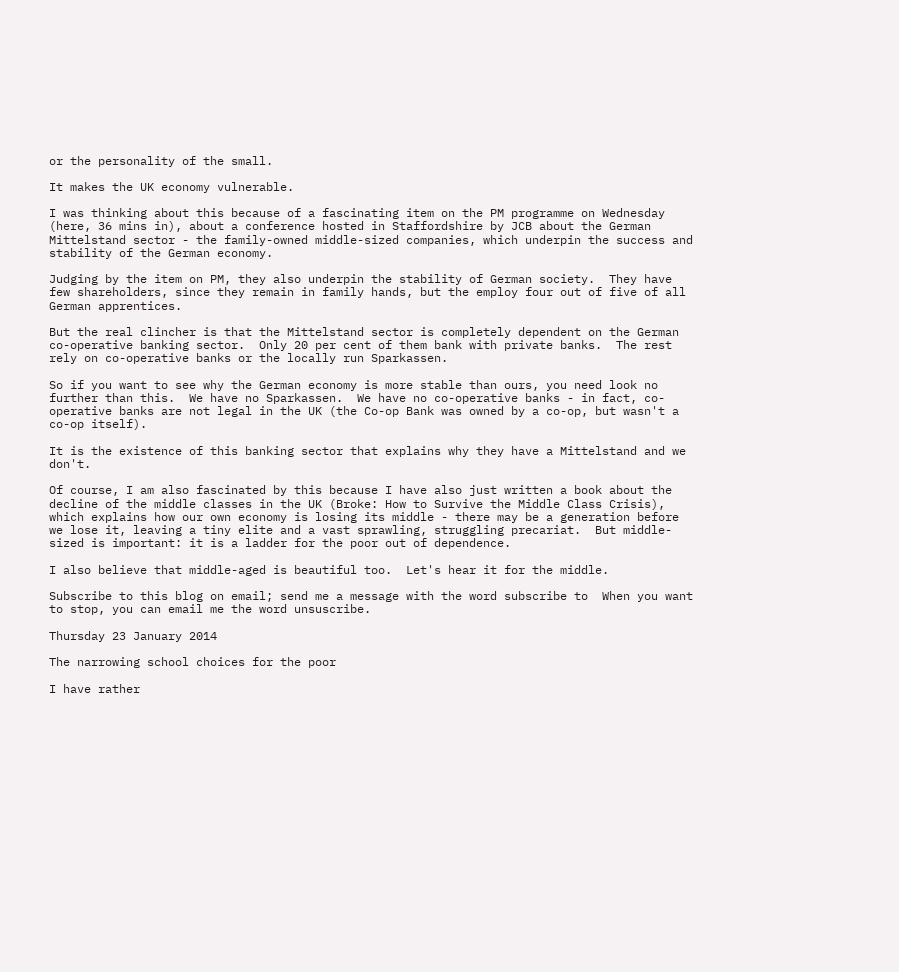or the personality of the small.

It makes the UK economy vulnerable.

I was thinking about this because of a fascinating item on the PM programme on Wednesday (here, 36 mins in), about a conference hosted in Staffordshire by JCB about the German Mittelstand sector - the family-owned middle-sized companies, which underpin the success and stability of the German economy.

Judging by the item on PM, they also underpin the stability of German society.  They have few shareholders, since they remain in family hands, but the employ four out of five of all German apprentices.

But the real clincher is that the Mittelstand sector is completely dependent on the German co-operative banking sector.  Only 20 per cent of them bank with private banks.  The rest rely on co-operative banks or the locally run Sparkassen.

So if you want to see why the German economy is more stable than ours, you need look no further than this.  We have no Sparkassen.  We have no co-operative banks - in fact, co-operative banks are not legal in the UK (the Co-op Bank was owned by a co-op, but wasn't a co-op itself).

It is the existence of this banking sector that explains why they have a Mittelstand and we don't.

Of course, I am also fascinated by this because I have also just written a book about the decline of the middle classes in the UK (Broke: How to Survive the Middle Class Crisis), which explains how our own economy is losing its middle - there may be a generation before we lose it, leaving a tiny elite and a vast sprawling, struggling precariat.  But middle-sized is important: it is a ladder for the poor out of dependence.

I also believe that middle-aged is beautiful too.  Let's hear it for the middle.

Subscribe to this blog on email; send me a message with the word subscribe to  When you want to stop, you can email me the word unsuscribe.

Thursday 23 January 2014

The narrowing school choices for the poor

I have rather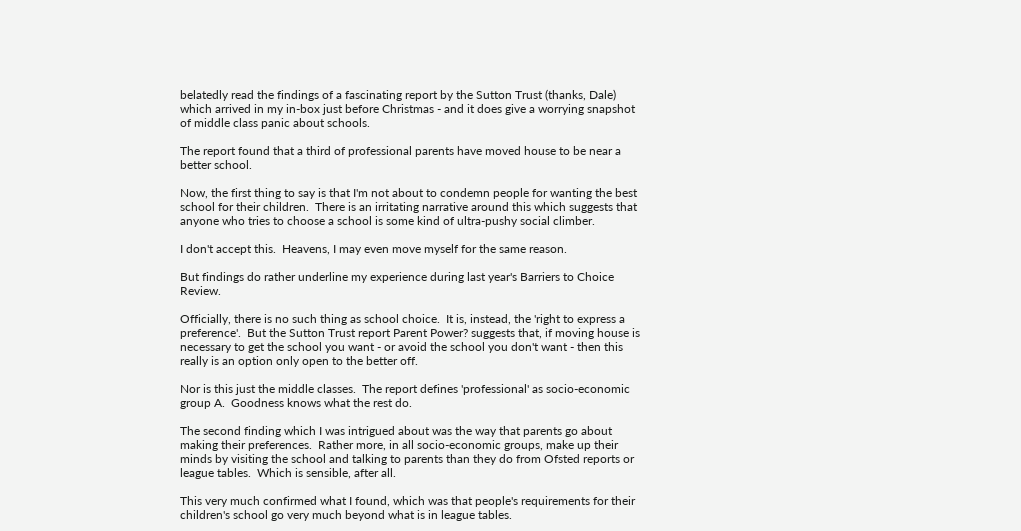belatedly read the findings of a fascinating report by the Sutton Trust (thanks, Dale) which arrived in my in-box just before Christmas - and it does give a worrying snapshot of middle class panic about schools.

The report found that a third of professional parents have moved house to be near a better school.

Now, the first thing to say is that I'm not about to condemn people for wanting the best school for their children.  There is an irritating narrative around this which suggests that anyone who tries to choose a school is some kind of ultra-pushy social climber.

I don't accept this.  Heavens, I may even move myself for the same reason.

But findings do rather underline my experience during last year's Barriers to Choice Review.

Officially, there is no such thing as school choice.  It is, instead, the 'right to express a preference'.  But the Sutton Trust report Parent Power? suggests that, if moving house is necessary to get the school you want - or avoid the school you don't want - then this really is an option only open to the better off.

Nor is this just the middle classes.  The report defines 'professional' as socio-economic group A.  Goodness knows what the rest do.

The second finding which I was intrigued about was the way that parents go about making their preferences.  Rather more, in all socio-economic groups, make up their minds by visiting the school and talking to parents than they do from Ofsted reports or league tables.  Which is sensible, after all.

This very much confirmed what I found, which was that people's requirements for their children's school go very much beyond what is in league tables.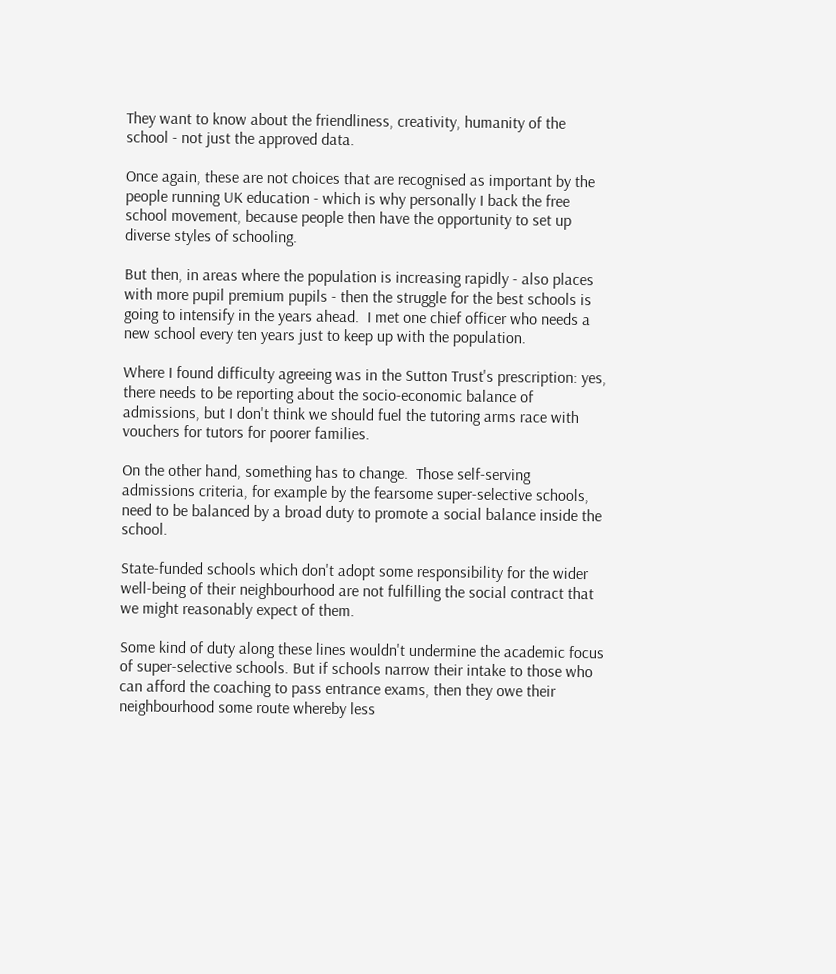They want to know about the friendliness, creativity, humanity of the school - not just the approved data.

Once again, these are not choices that are recognised as important by the people running UK education - which is why personally I back the free school movement, because people then have the opportunity to set up diverse styles of schooling.

But then, in areas where the population is increasing rapidly - also places with more pupil premium pupils - then the struggle for the best schools is going to intensify in the years ahead.  I met one chief officer who needs a new school every ten years just to keep up with the population.

Where I found difficulty agreeing was in the Sutton Trust's prescription: yes, there needs to be reporting about the socio-economic balance of admissions, but I don't think we should fuel the tutoring arms race with vouchers for tutors for poorer families.

On the other hand, something has to change.  Those self-serving admissions criteria, for example by the fearsome super-selective schools, need to be balanced by a broad duty to promote a social balance inside the school.

State-funded schools which don't adopt some responsibility for the wider well-being of their neighbourhood are not fulfilling the social contract that we might reasonably expect of them.

Some kind of duty along these lines wouldn't undermine the academic focus of super-selective schools. But if schools narrow their intake to those who can afford the coaching to pass entrance exams, then they owe their neighbourhood some route whereby less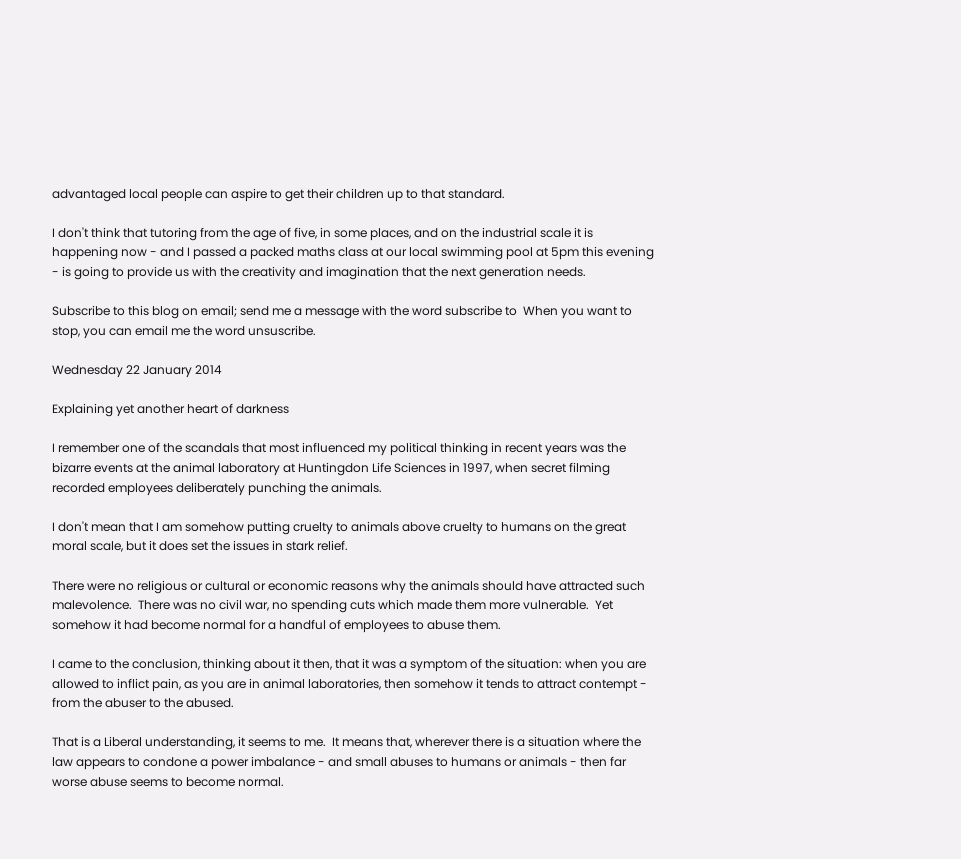advantaged local people can aspire to get their children up to that standard.

I don't think that tutoring from the age of five, in some places, and on the industrial scale it is happening now - and I passed a packed maths class at our local swimming pool at 5pm this evening - is going to provide us with the creativity and imagination that the next generation needs.

Subscribe to this blog on email; send me a message with the word subscribe to  When you want to stop, you can email me the word unsuscribe.

Wednesday 22 January 2014

Explaining yet another heart of darkness

I remember one of the scandals that most influenced my political thinking in recent years was the bizarre events at the animal laboratory at Huntingdon Life Sciences in 1997, when secret filming recorded employees deliberately punching the animals.

I don't mean that I am somehow putting cruelty to animals above cruelty to humans on the great moral scale, but it does set the issues in stark relief.

There were no religious or cultural or economic reasons why the animals should have attracted such malevolence.  There was no civil war, no spending cuts which made them more vulnerable.  Yet somehow it had become normal for a handful of employees to abuse them.

I came to the conclusion, thinking about it then, that it was a symptom of the situation: when you are allowed to inflict pain, as you are in animal laboratories, then somehow it tends to attract contempt - from the abuser to the abused.

That is a Liberal understanding, it seems to me.  It means that, wherever there is a situation where the law appears to condone a power imbalance - and small abuses to humans or animals - then far worse abuse seems to become normal.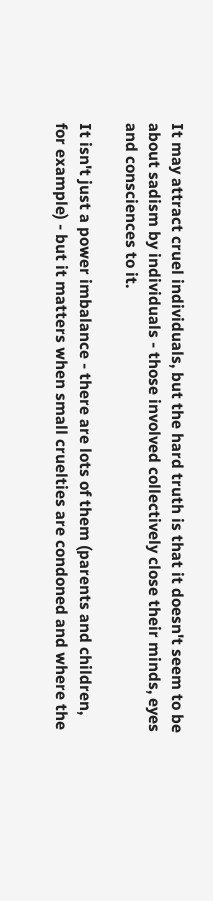It may attract cruel individuals, but the hard truth is that it doesn't seem to be about sadism by individuals - those involved collectively close their minds, eyes and consciences to it.

It isn't just a power imbalance - there are lots of them (parents and children, for example) - but it matters when small cruelties are condoned and where the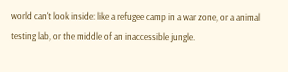world can't look inside: like a refugee camp in a war zone, or a animal testing lab, or the middle of an inaccessible jungle.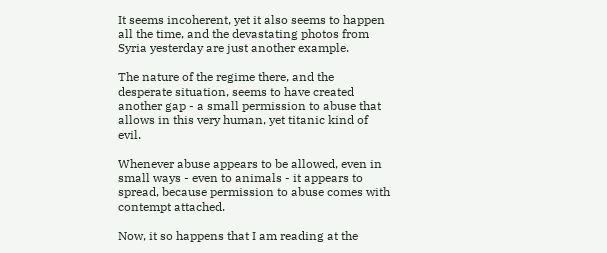It seems incoherent, yet it also seems to happen all the time, and the devastating photos from Syria yesterday are just another example.

The nature of the regime there, and the desperate situation, seems to have created another gap - a small permission to abuse that allows in this very human, yet titanic kind of evil.

Whenever abuse appears to be allowed, even in small ways - even to animals - it appears to spread, because permission to abuse comes with contempt attached.

Now, it so happens that I am reading at the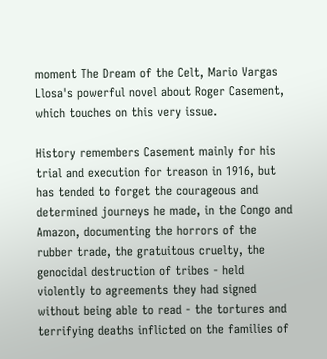moment The Dream of the Celt, Mario Vargas Llosa's powerful novel about Roger Casement, which touches on this very issue.

History remembers Casement mainly for his trial and execution for treason in 1916, but has tended to forget the courageous and determined journeys he made, in the Congo and Amazon, documenting the horrors of the rubber trade, the gratuitous cruelty, the genocidal destruction of tribes - held violently to agreements they had signed without being able to read - the tortures and terrifying deaths inflicted on the families of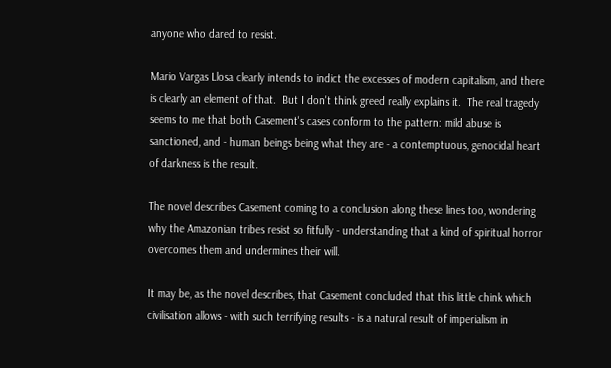anyone who dared to resist.

Mario Vargas Llosa clearly intends to indict the excesses of modern capitalism, and there is clearly an element of that.  But I don't think greed really explains it.  The real tragedy seems to me that both Casement's cases conform to the pattern: mild abuse is sanctioned, and - human beings being what they are - a contemptuous, genocidal heart of darkness is the result.

The novel describes Casement coming to a conclusion along these lines too, wondering why the Amazonian tribes resist so fitfully - understanding that a kind of spiritual horror overcomes them and undermines their will.

It may be, as the novel describes, that Casement concluded that this little chink which civilisation allows - with such terrifying results - is a natural result of imperialism in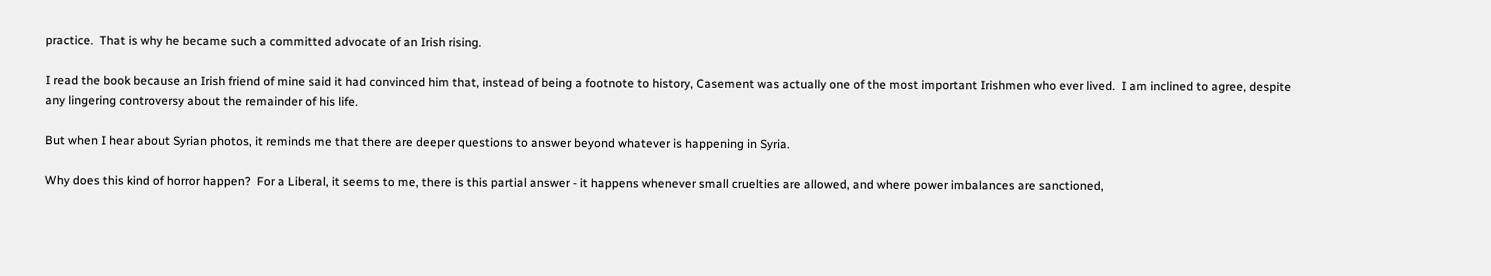practice.  That is why he became such a committed advocate of an Irish rising.

I read the book because an Irish friend of mine said it had convinced him that, instead of being a footnote to history, Casement was actually one of the most important Irishmen who ever lived.  I am inclined to agree, despite any lingering controversy about the remainder of his life.

But when I hear about Syrian photos, it reminds me that there are deeper questions to answer beyond whatever is happening in Syria.

Why does this kind of horror happen?  For a Liberal, it seems to me, there is this partial answer - it happens whenever small cruelties are allowed, and where power imbalances are sanctioned,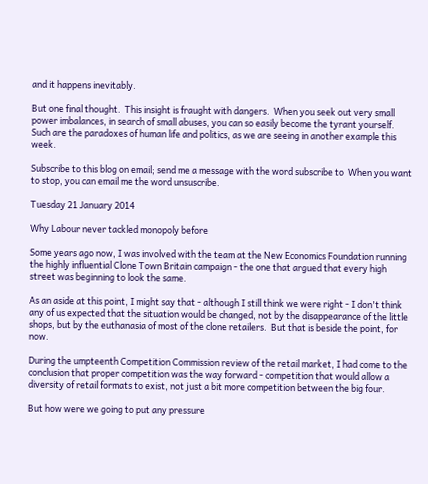and it happens inevitably.

But one final thought.  This insight is fraught with dangers.  When you seek out very small power imbalances, in search of small abuses, you can so easily become the tyrant yourself.  Such are the paradoxes of human life and politics, as we are seeing in another example this week.

Subscribe to this blog on email; send me a message with the word subscribe to  When you want to stop, you can email me the word unsuscribe.

Tuesday 21 January 2014

Why Labour never tackled monopoly before

Some years ago now, I was involved with the team at the New Economics Foundation running the highly influential Clone Town Britain campaign - the one that argued that every high street was beginning to look the same.

As an aside at this point, I might say that - although I still think we were right - I don't think any of us expected that the situation would be changed, not by the disappearance of the little shops, but by the euthanasia of most of the clone retailers.  But that is beside the point, for now.

During the umpteenth Competition Commission review of the retail market, I had come to the conclusion that proper competition was the way forward - competition that would allow a diversity of retail formats to exist, not just a bit more competition between the big four.

But how were we going to put any pressure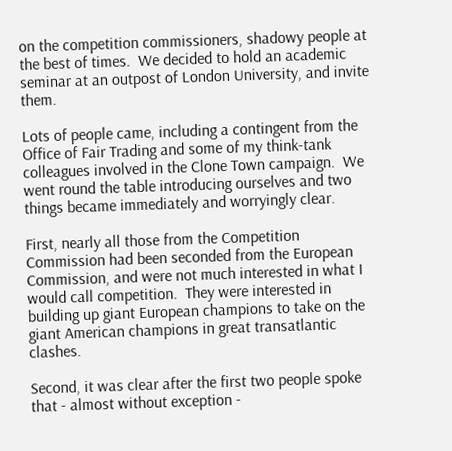on the competition commissioners, shadowy people at the best of times.  We decided to hold an academic seminar at an outpost of London University, and invite them.

Lots of people came, including a contingent from the Office of Fair Trading and some of my think-tank colleagues involved in the Clone Town campaign.  We went round the table introducing ourselves and two things became immediately and worryingly clear.

First, nearly all those from the Competition Commission had been seconded from the European Commission, and were not much interested in what I would call competition.  They were interested in building up giant European champions to take on the giant American champions in great transatlantic clashes.

Second, it was clear after the first two people spoke that - almost without exception -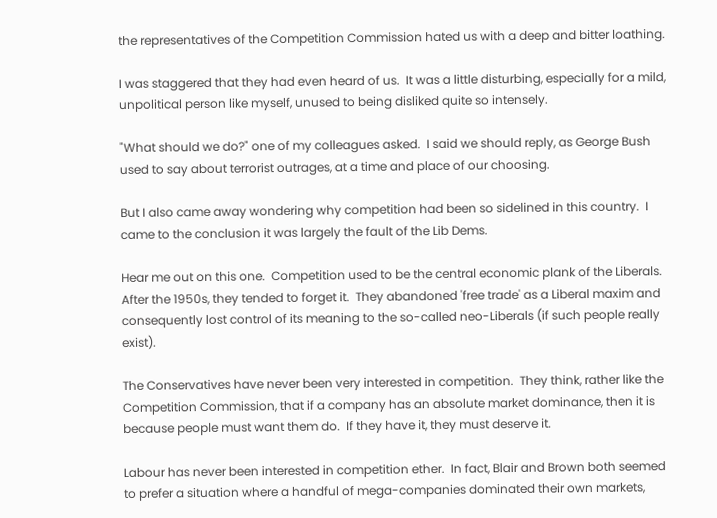the representatives of the Competition Commission hated us with a deep and bitter loathing.

I was staggered that they had even heard of us.  It was a little disturbing, especially for a mild, unpolitical person like myself, unused to being disliked quite so intensely.

"What should we do?" one of my colleagues asked.  I said we should reply, as George Bush used to say about terrorist outrages, at a time and place of our choosing.

But I also came away wondering why competition had been so sidelined in this country.  I came to the conclusion it was largely the fault of the Lib Dems.

Hear me out on this one.  Competition used to be the central economic plank of the Liberals.  After the 1950s, they tended to forget it.  They abandoned 'free trade' as a Liberal maxim and consequently lost control of its meaning to the so-called neo-Liberals (if such people really exist).

The Conservatives have never been very interested in competition.  They think, rather like the Competition Commission, that if a company has an absolute market dominance, then it is because people must want them do.  If they have it, they must deserve it.

Labour has never been interested in competition ether.  In fact, Blair and Brown both seemed to prefer a situation where a handful of mega-companies dominated their own markets,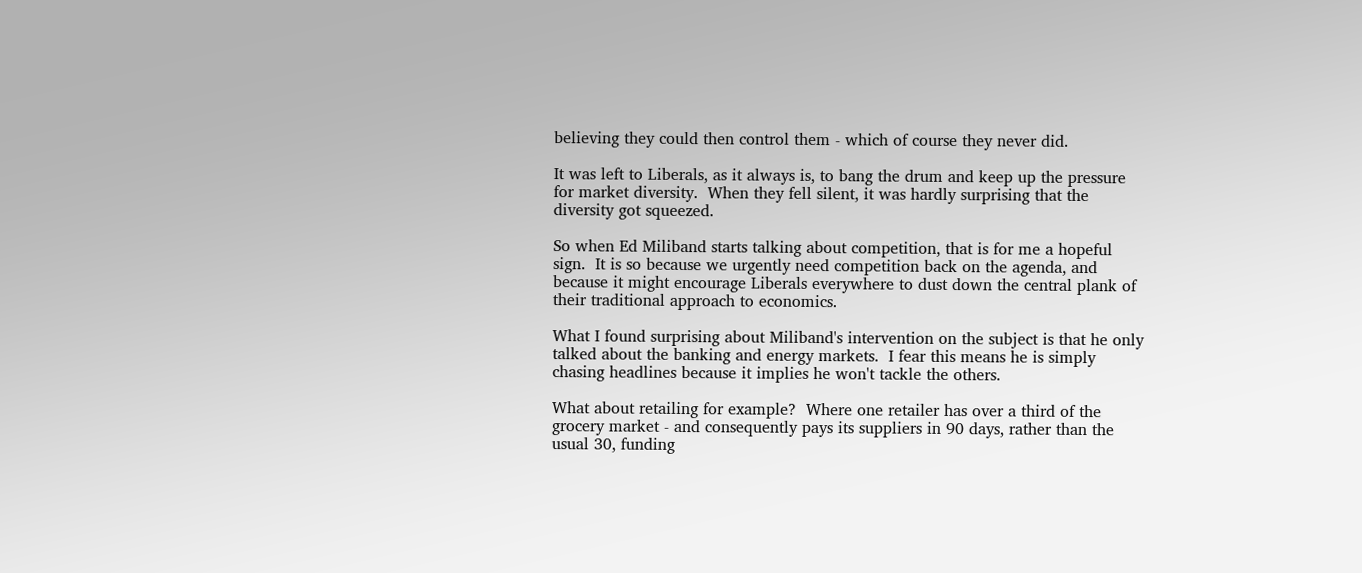believing they could then control them - which of course they never did.

It was left to Liberals, as it always is, to bang the drum and keep up the pressure for market diversity.  When they fell silent, it was hardly surprising that the diversity got squeezed.

So when Ed Miliband starts talking about competition, that is for me a hopeful sign.  It is so because we urgently need competition back on the agenda, and because it might encourage Liberals everywhere to dust down the central plank of their traditional approach to economics.

What I found surprising about Miliband's intervention on the subject is that he only talked about the banking and energy markets.  I fear this means he is simply chasing headlines because it implies he won't tackle the others.

What about retailing for example?  Where one retailer has over a third of the grocery market - and consequently pays its suppliers in 90 days, rather than the usual 30, funding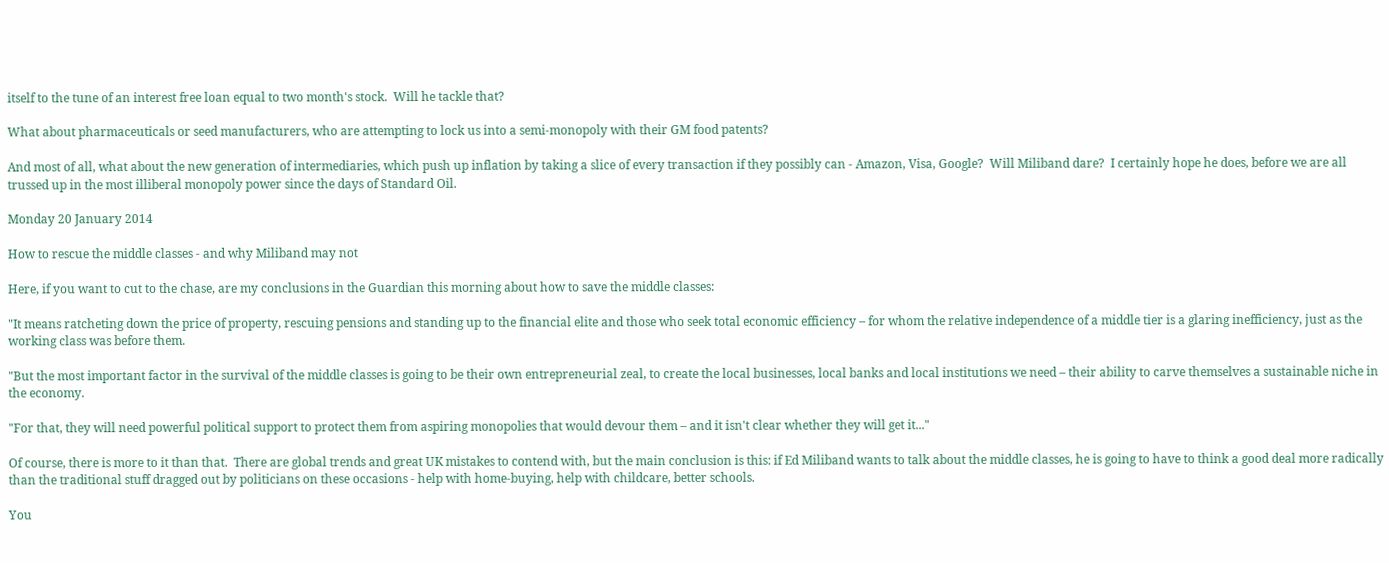itself to the tune of an interest free loan equal to two month's stock.  Will he tackle that?

What about pharmaceuticals or seed manufacturers, who are attempting to lock us into a semi-monopoly with their GM food patents?

And most of all, what about the new generation of intermediaries, which push up inflation by taking a slice of every transaction if they possibly can - Amazon, Visa, Google?  Will Miliband dare?  I certainly hope he does, before we are all trussed up in the most illiberal monopoly power since the days of Standard Oil.

Monday 20 January 2014

How to rescue the middle classes - and why Miliband may not

Here, if you want to cut to the chase, are my conclusions in the Guardian this morning about how to save the middle classes:

"It means ratcheting down the price of property, rescuing pensions and standing up to the financial elite and those who seek total economic efficiency – for whom the relative independence of a middle tier is a glaring inefficiency, just as the working class was before them.

"But the most important factor in the survival of the middle classes is going to be their own entrepreneurial zeal, to create the local businesses, local banks and local institutions we need – their ability to carve themselves a sustainable niche in the economy.

"For that, they will need powerful political support to protect them from aspiring monopolies that would devour them – and it isn't clear whether they will get it..."

Of course, there is more to it than that.  There are global trends and great UK mistakes to contend with, but the main conclusion is this: if Ed Miliband wants to talk about the middle classes, he is going to have to think a good deal more radically than the traditional stuff dragged out by politicians on these occasions - help with home-buying, help with childcare, better schools.

You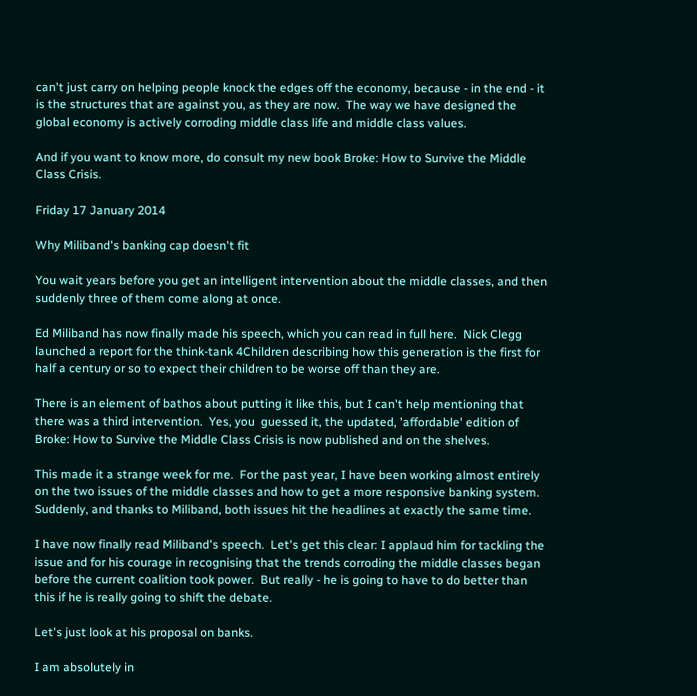can't just carry on helping people knock the edges off the economy, because - in the end - it is the structures that are against you, as they are now.  The way we have designed the global economy is actively corroding middle class life and middle class values.

And if you want to know more, do consult my new book Broke: How to Survive the Middle Class Crisis.

Friday 17 January 2014

Why Miliband's banking cap doesn't fit

You wait years before you get an intelligent intervention about the middle classes, and then suddenly three of them come along at once.

Ed Miliband has now finally made his speech, which you can read in full here.  Nick Clegg launched a report for the think-tank 4Children describing how this generation is the first for half a century or so to expect their children to be worse off than they are.

There is an element of bathos about putting it like this, but I can't help mentioning that there was a third intervention.  Yes, you  guessed it, the updated, 'affordable' edition of Broke: How to Survive the Middle Class Crisis is now published and on the shelves.

This made it a strange week for me.  For the past year, I have been working almost entirely on the two issues of the middle classes and how to get a more responsive banking system.  Suddenly, and thanks to Miliband, both issues hit the headlines at exactly the same time.

I have now finally read Miliband's speech.  Let's get this clear: I applaud him for tackling the issue and for his courage in recognising that the trends corroding the middle classes began before the current coalition took power.  But really - he is going to have to do better than this if he is really going to shift the debate.

Let's just look at his proposal on banks.

I am absolutely in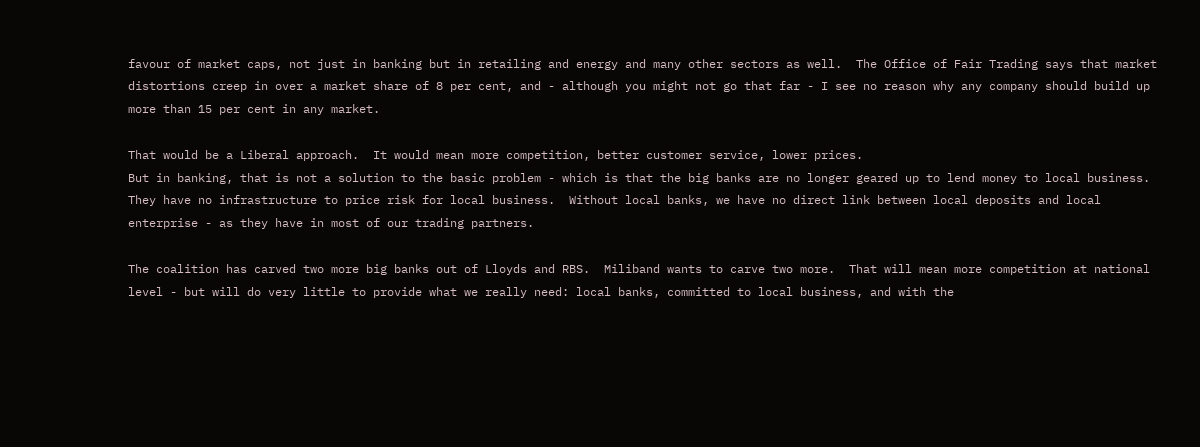favour of market caps, not just in banking but in retailing and energy and many other sectors as well.  The Office of Fair Trading says that market distortions creep in over a market share of 8 per cent, and - although you might not go that far - I see no reason why any company should build up more than 15 per cent in any market.

That would be a Liberal approach.  It would mean more competition, better customer service, lower prices.
But in banking, that is not a solution to the basic problem - which is that the big banks are no longer geared up to lend money to local business.  They have no infrastructure to price risk for local business.  Without local banks, we have no direct link between local deposits and local enterprise - as they have in most of our trading partners.

The coalition has carved two more big banks out of Lloyds and RBS.  Miliband wants to carve two more.  That will mean more competition at national level - but will do very little to provide what we really need: local banks, committed to local business, and with the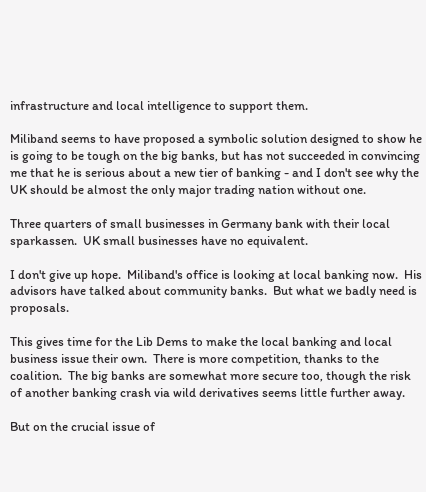infrastructure and local intelligence to support them.

Miliband seems to have proposed a symbolic solution designed to show he is going to be tough on the big banks, but has not succeeded in convincing me that he is serious about a new tier of banking - and I don't see why the UK should be almost the only major trading nation without one.

Three quarters of small businesses in Germany bank with their local sparkassen.  UK small businesses have no equivalent.

I don't give up hope.  Miliband's office is looking at local banking now.  His advisors have talked about community banks.  But what we badly need is proposals.

This gives time for the Lib Dems to make the local banking and local business issue their own.  There is more competition, thanks to the coalition.  The big banks are somewhat more secure too, though the risk of another banking crash via wild derivatives seems little further away.

But on the crucial issue of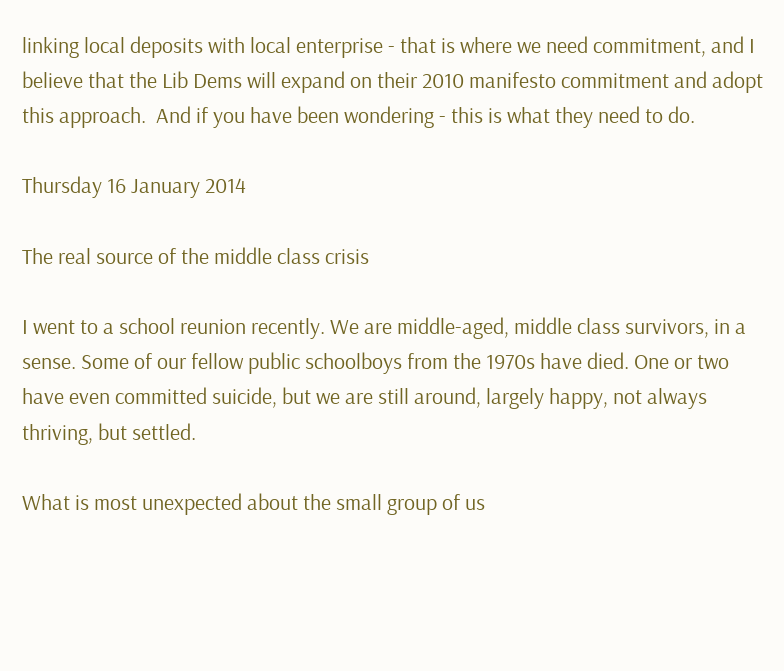linking local deposits with local enterprise - that is where we need commitment, and I believe that the Lib Dems will expand on their 2010 manifesto commitment and adopt this approach.  And if you have been wondering - this is what they need to do.

Thursday 16 January 2014

The real source of the middle class crisis

I went to a school reunion recently. We are middle-aged, middle class survivors, in a sense. Some of our fellow public schoolboys from the 1970s have died. One or two have even committed suicide, but we are still around, largely happy, not always thriving, but settled.

What is most unexpected about the small group of us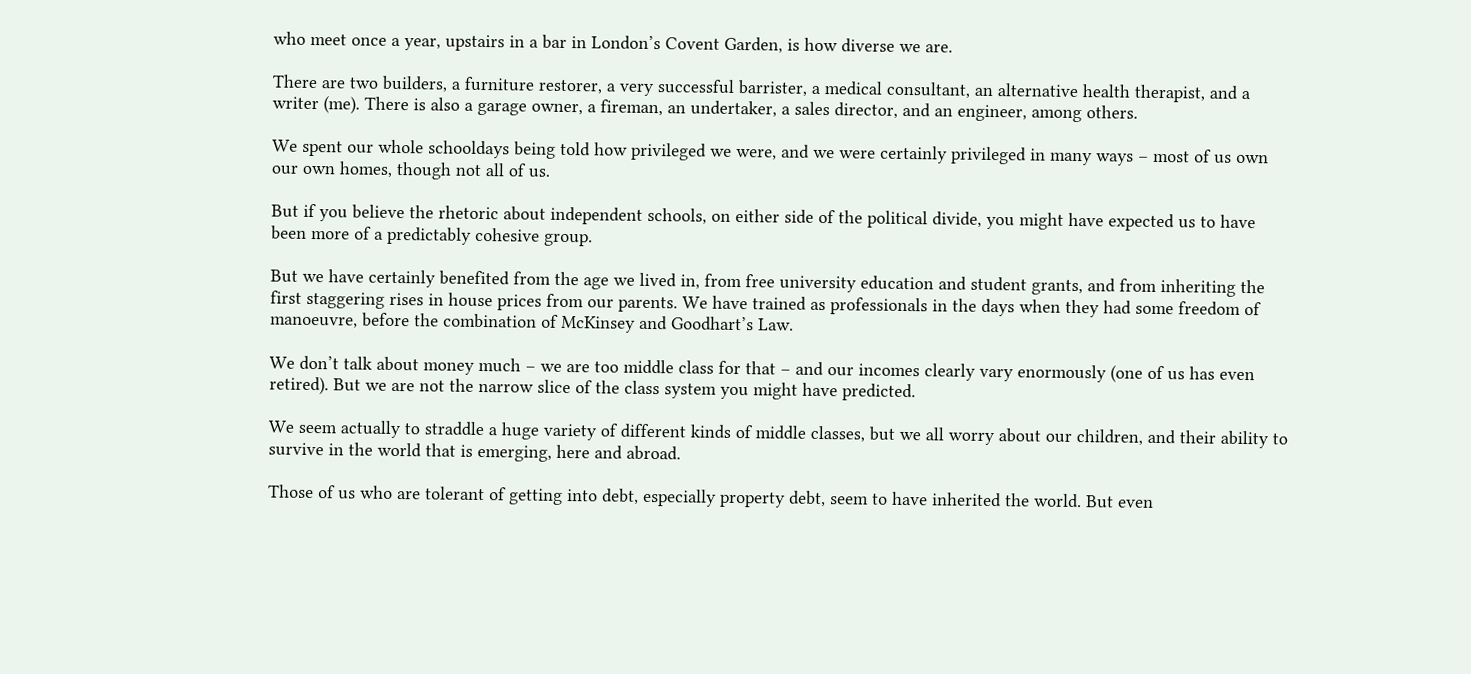who meet once a year, upstairs in a bar in London’s Covent Garden, is how diverse we are.

There are two builders, a furniture restorer, a very successful barrister, a medical consultant, an alternative health therapist, and a writer (me). There is also a garage owner, a fireman, an undertaker, a sales director, and an engineer, among others.

We spent our whole schooldays being told how privileged we were, and we were certainly privileged in many ways – most of us own our own homes, though not all of us.

But if you believe the rhetoric about independent schools, on either side of the political divide, you might have expected us to have been more of a predictably cohesive group.

But we have certainly benefited from the age we lived in, from free university education and student grants, and from inheriting the first staggering rises in house prices from our parents. We have trained as professionals in the days when they had some freedom of manoeuvre, before the combination of McKinsey and Goodhart’s Law.

We don’t talk about money much – we are too middle class for that – and our incomes clearly vary enormously (one of us has even retired). But we are not the narrow slice of the class system you might have predicted.

We seem actually to straddle a huge variety of different kinds of middle classes, but we all worry about our children, and their ability to survive in the world that is emerging, here and abroad.

Those of us who are tolerant of getting into debt, especially property debt, seem to have inherited the world. But even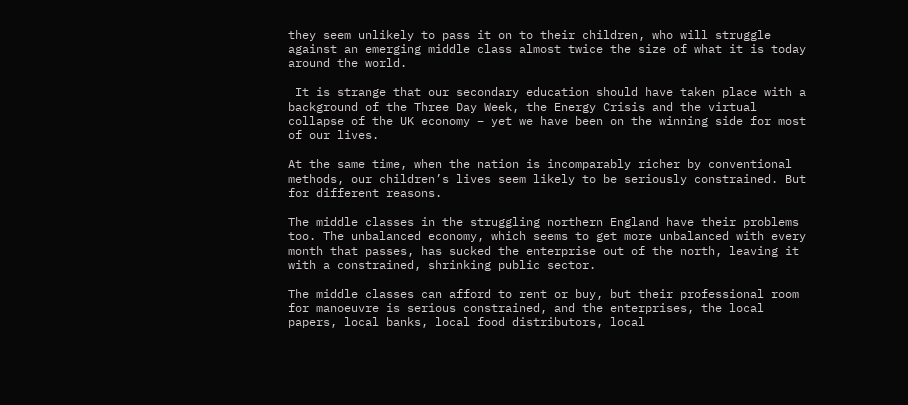they seem unlikely to pass it on to their children, who will struggle against an emerging middle class almost twice the size of what it is today around the world.

 It is strange that our secondary education should have taken place with a background of the Three Day Week, the Energy Crisis and the virtual collapse of the UK economy – yet we have been on the winning side for most of our lives.

At the same time, when the nation is incomparably richer by conventional methods, our children’s lives seem likely to be seriously constrained. But for different reasons.

The middle classes in the struggling northern England have their problems too. The unbalanced economy, which seems to get more unbalanced with every month that passes, has sucked the enterprise out of the north, leaving it with a constrained, shrinking public sector.

The middle classes can afford to rent or buy, but their professional room for manoeuvre is serious constrained, and the enterprises, the local papers, local banks, local food distributors, local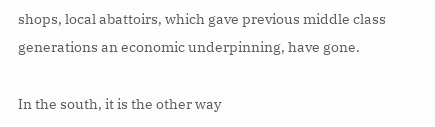shops, local abattoirs, which gave previous middle class generations an economic underpinning, have gone.

In the south, it is the other way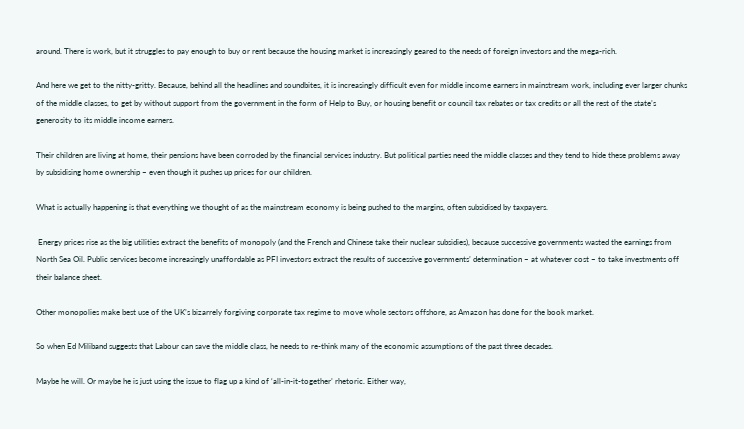around. There is work, but it struggles to pay enough to buy or rent because the housing market is increasingly geared to the needs of foreign investors and the mega-rich.

And here we get to the nitty-gritty. Because, behind all the headlines and soundbites, it is increasingly difficult even for middle income earners in mainstream work, including ever larger chunks of the middle classes, to get by without support from the government in the form of Help to Buy, or housing benefit or council tax rebates or tax credits or all the rest of the state’s generosity to its middle income earners.

Their children are living at home, their pensions have been corroded by the financial services industry. But political parties need the middle classes and they tend to hide these problems away by subsidising home ownership – even though it pushes up prices for our children.

What is actually happening is that everything we thought of as the mainstream economy is being pushed to the margins, often subsidised by taxpayers.

 Energy prices rise as the big utilities extract the benefits of monopoly (and the French and Chinese take their nuclear subsidies), because successive governments wasted the earnings from North Sea Oil. Public services become increasingly unaffordable as PFI investors extract the results of successive governments’ determination – at whatever cost – to take investments off their balance sheet.

Other monopolies make best use of the UK’s bizarrely forgiving corporate tax regime to move whole sectors offshore, as Amazon has done for the book market.

So when Ed Miliband suggests that Labour can save the middle class, he needs to re-think many of the economic assumptions of the past three decades.

Maybe he will. Or maybe he is just using the issue to flag up a kind of ‘all-in-it-together’ rhetoric. Either way,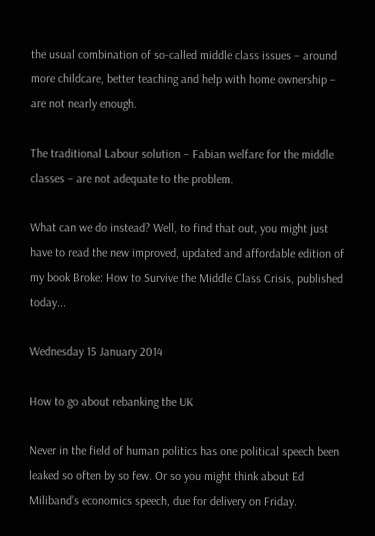the usual combination of so-called middle class issues – around more childcare, better teaching and help with home ownership – are not nearly enough.

The traditional Labour solution – Fabian welfare for the middle classes – are not adequate to the problem.

What can we do instead? Well, to find that out, you might just have to read the new improved, updated and affordable edition of my book Broke: How to Survive the Middle Class Crisis, published today...

Wednesday 15 January 2014

How to go about rebanking the UK

Never in the field of human politics has one political speech been leaked so often by so few. Or so you might think about Ed Miliband’s economics speech, due for delivery on Friday.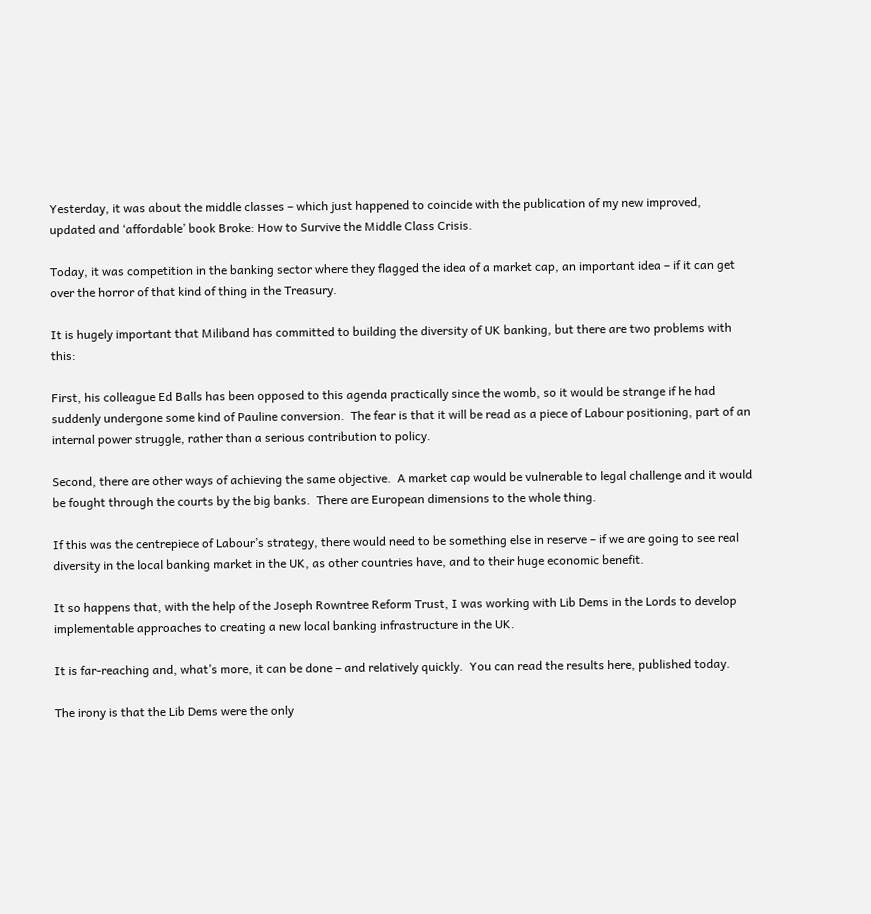Yesterday, it was about the middle classes – which just happened to coincide with the publication of my new improved, updated and ‘affordable’ book Broke: How to Survive the Middle Class Crisis.

Today, it was competition in the banking sector where they flagged the idea of a market cap, an important idea – if it can get over the horror of that kind of thing in the Treasury.

It is hugely important that Miliband has committed to building the diversity of UK banking, but there are two problems with this:

First, his colleague Ed Balls has been opposed to this agenda practically since the womb, so it would be strange if he had suddenly undergone some kind of Pauline conversion.  The fear is that it will be read as a piece of Labour positioning, part of an internal power struggle, rather than a serious contribution to policy.

Second, there are other ways of achieving the same objective.  A market cap would be vulnerable to legal challenge and it would be fought through the courts by the big banks.  There are European dimensions to the whole thing.

If this was the centrepiece of Labour’s strategy, there would need to be something else in reserve – if we are going to see real diversity in the local banking market in the UK, as other countries have, and to their huge economic benefit.

It so happens that, with the help of the Joseph Rowntree Reform Trust, I was working with Lib Dems in the Lords to develop implementable approaches to creating a new local banking infrastructure in the UK.

It is far-reaching and, what’s more, it can be done – and relatively quickly.  You can read the results here, published today.

The irony is that the Lib Dems were the only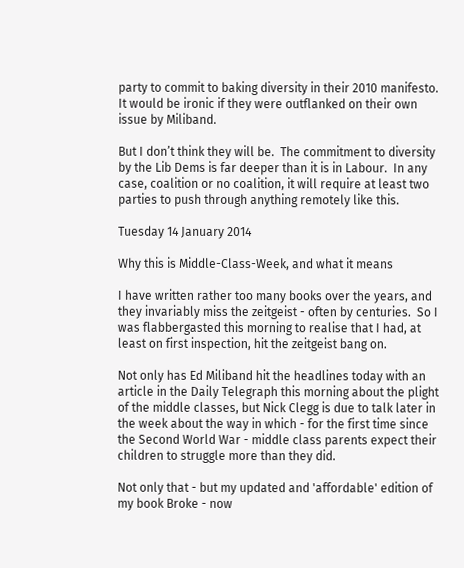party to commit to baking diversity in their 2010 manifesto.  It would be ironic if they were outflanked on their own issue by Miliband.

But I don’t think they will be.  The commitment to diversity by the Lib Dems is far deeper than it is in Labour.  In any case, coalition or no coalition, it will require at least two parties to push through anything remotely like this.

Tuesday 14 January 2014

Why this is Middle-Class-Week, and what it means

I have written rather too many books over the years, and they invariably miss the zeitgeist - often by centuries.  So I was flabbergasted this morning to realise that I had, at least on first inspection, hit the zeitgeist bang on.

Not only has Ed Miliband hit the headlines today with an article in the Daily Telegraph this morning about the plight of the middle classes, but Nick Clegg is due to talk later in the week about the way in which - for the first time since the Second World War - middle class parents expect their children to struggle more than they did.

Not only that - but my updated and 'affordable' edition of my book Broke - now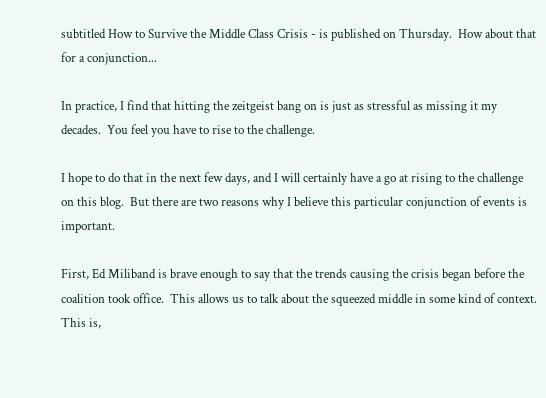subtitled How to Survive the Middle Class Crisis - is published on Thursday.  How about that for a conjunction...

In practice, I find that hitting the zeitgeist bang on is just as stressful as missing it my decades.  You feel you have to rise to the challenge.

I hope to do that in the next few days, and I will certainly have a go at rising to the challenge on this blog.  But there are two reasons why I believe this particular conjunction of events is important.

First, Ed Miliband is brave enough to say that the trends causing the crisis began before the coalition took office.  This allows us to talk about the squeezed middle in some kind of context.  This is,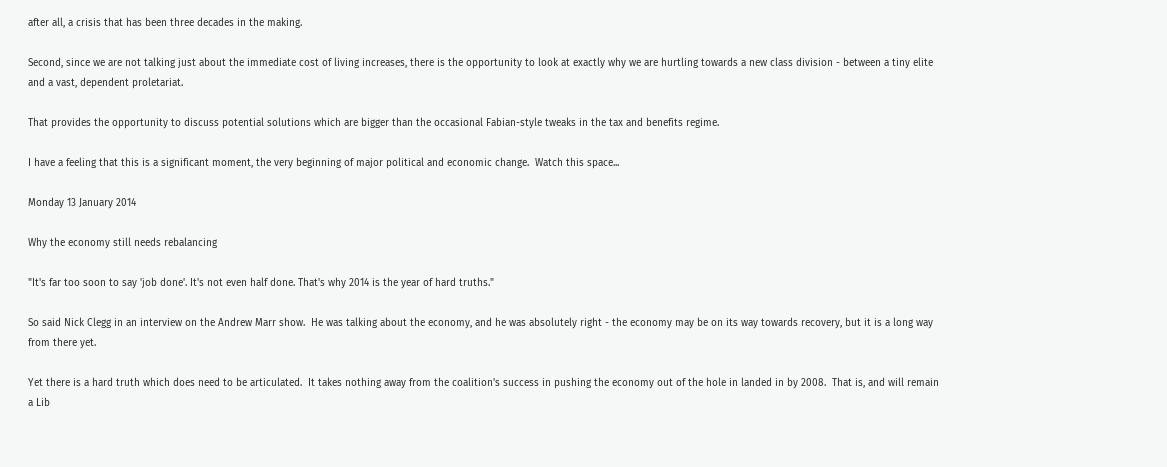after all, a crisis that has been three decades in the making.

Second, since we are not talking just about the immediate cost of living increases, there is the opportunity to look at exactly why we are hurtling towards a new class division - between a tiny elite and a vast, dependent proletariat.

That provides the opportunity to discuss potential solutions which are bigger than the occasional Fabian-style tweaks in the tax and benefits regime.

I have a feeling that this is a significant moment, the very beginning of major political and economic change.  Watch this space...

Monday 13 January 2014

Why the economy still needs rebalancing

"It's far too soon to say 'job done'. It's not even half done. That's why 2014 is the year of hard truths."

So said Nick Clegg in an interview on the Andrew Marr show.  He was talking about the economy, and he was absolutely right - the economy may be on its way towards recovery, but it is a long way from there yet.

Yet there is a hard truth which does need to be articulated.  It takes nothing away from the coalition's success in pushing the economy out of the hole in landed in by 2008.  That is, and will remain a Lib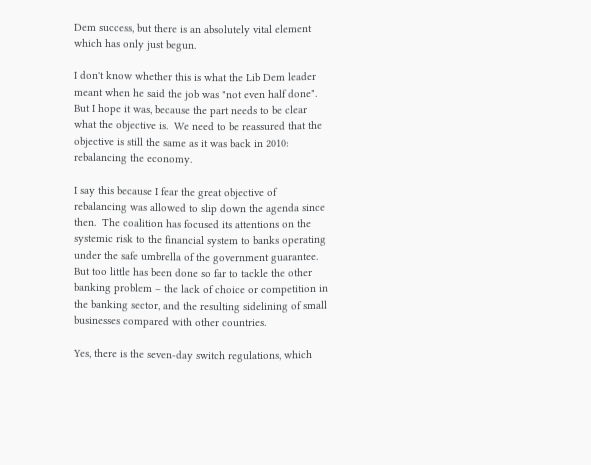Dem success, but there is an absolutely vital element which has only just begun.

I don't know whether this is what the Lib Dem leader meant when he said the job was "not even half done".  But I hope it was, because the part needs to be clear what the objective is.  We need to be reassured that the objective is still the same as it was back in 2010: rebalancing the economy.

I say this because I fear the great objective of rebalancing was allowed to slip down the agenda since then.  The coalition has focused its attentions on the systemic risk to the financial system to banks operating under the safe umbrella of the government guarantee. But too little has been done so far to tackle the other banking problem – the lack of choice or competition in the banking sector, and the resulting sidelining of small businesses compared with other countries.

Yes, there is the seven-day switch regulations, which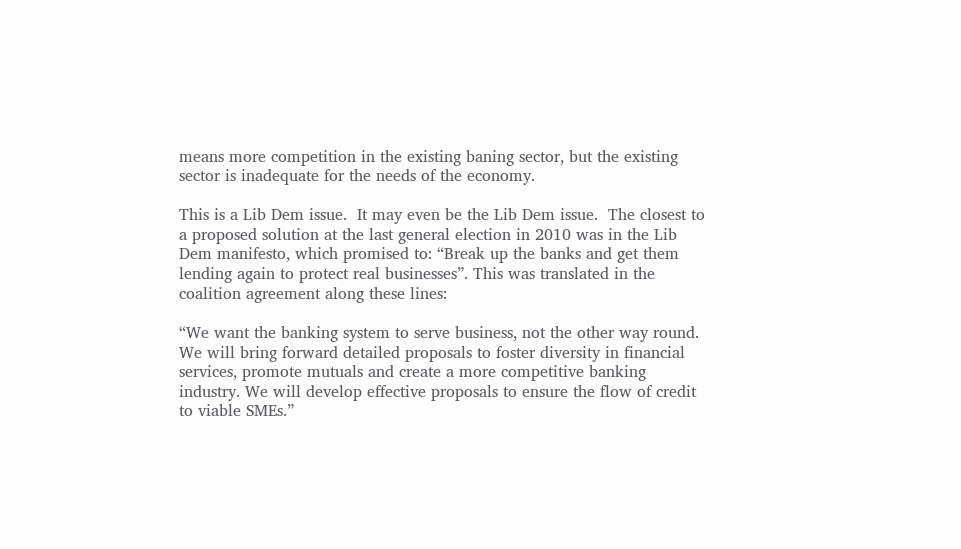means more competition in the existing baning sector, but the existing sector is inadequate for the needs of the economy.

This is a Lib Dem issue.  It may even be the Lib Dem issue.  The closest to a proposed solution at the last general election in 2010 was in the Lib Dem manifesto, which promised to: “Break up the banks and get them lending again to protect real businesses”. This was translated in the coalition agreement along these lines:

“We want the banking system to serve business, not the other way round. We will bring forward detailed proposals to foster diversity in financial services, promote mutuals and create a more competitive banking industry. We will develop effective proposals to ensure the flow of credit to viable SMEs.”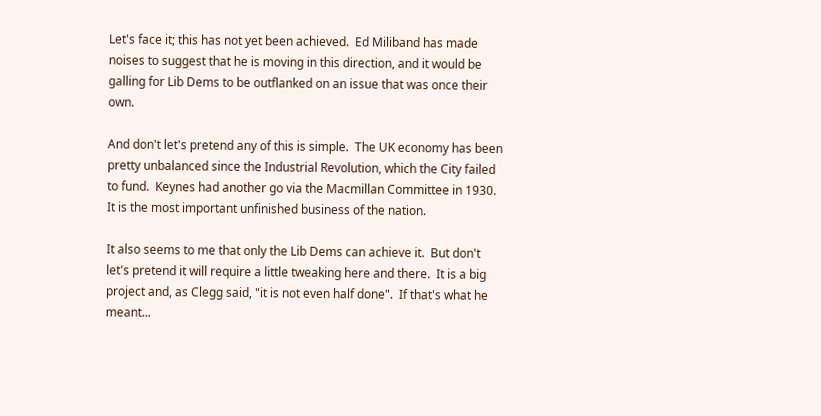Let's face it; this has not yet been achieved.  Ed Miliband has made noises to suggest that he is moving in this direction, and it would be galling for Lib Dems to be outflanked on an issue that was once their own.

And don't let's pretend any of this is simple.  The UK economy has been pretty unbalanced since the Industrial Revolution, which the City failed to fund.  Keynes had another go via the Macmillan Committee in 1930.  It is the most important unfinished business of the nation.

It also seems to me that only the Lib Dems can achieve it.  But don't let's pretend it will require a little tweaking here and there.  It is a big project and, as Clegg said, "it is not even half done".  If that's what he meant...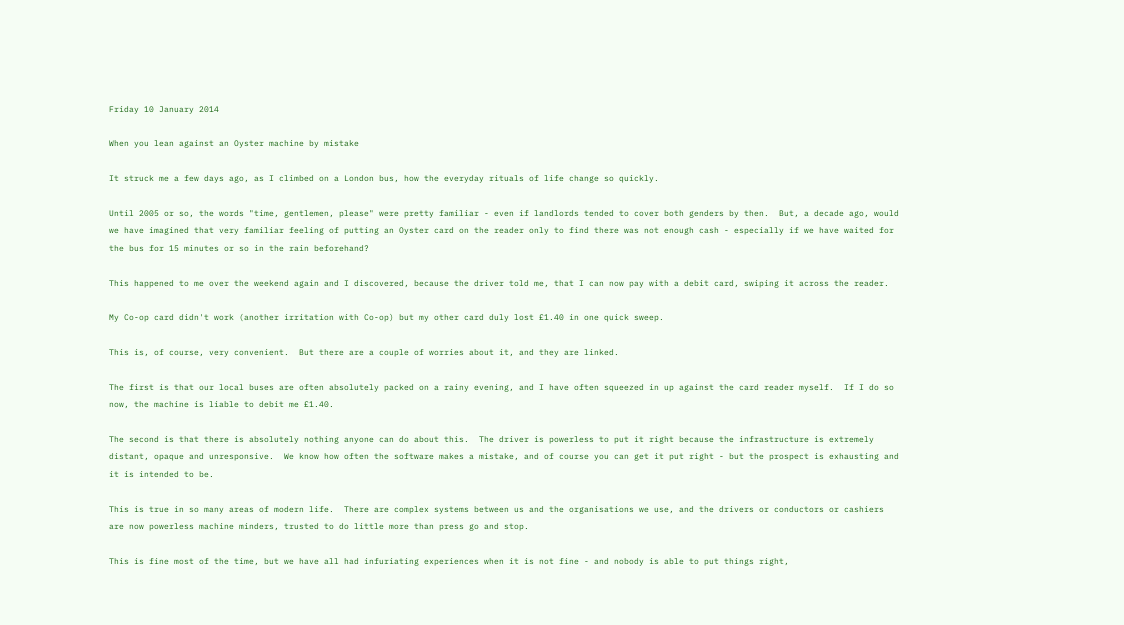Friday 10 January 2014

When you lean against an Oyster machine by mistake

It struck me a few days ago, as I climbed on a London bus, how the everyday rituals of life change so quickly.

Until 2005 or so, the words "time, gentlemen, please" were pretty familiar - even if landlords tended to cover both genders by then.  But, a decade ago, would we have imagined that very familiar feeling of putting an Oyster card on the reader only to find there was not enough cash - especially if we have waited for the bus for 15 minutes or so in the rain beforehand?

This happened to me over the weekend again and I discovered, because the driver told me, that I can now pay with a debit card, swiping it across the reader.

My Co-op card didn't work (another irritation with Co-op) but my other card duly lost £1.40 in one quick sweep.

This is, of course, very convenient.  But there are a couple of worries about it, and they are linked.

The first is that our local buses are often absolutely packed on a rainy evening, and I have often squeezed in up against the card reader myself.  If I do so now, the machine is liable to debit me £1.40.

The second is that there is absolutely nothing anyone can do about this.  The driver is powerless to put it right because the infrastructure is extremely distant, opaque and unresponsive.  We know how often the software makes a mistake, and of course you can get it put right - but the prospect is exhausting and it is intended to be.

This is true in so many areas of modern life.  There are complex systems between us and the organisations we use, and the drivers or conductors or cashiers are now powerless machine minders, trusted to do little more than press go and stop.

This is fine most of the time, but we have all had infuriating experiences when it is not fine - and nobody is able to put things right,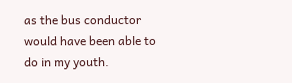as the bus conductor would have been able to do in my youth.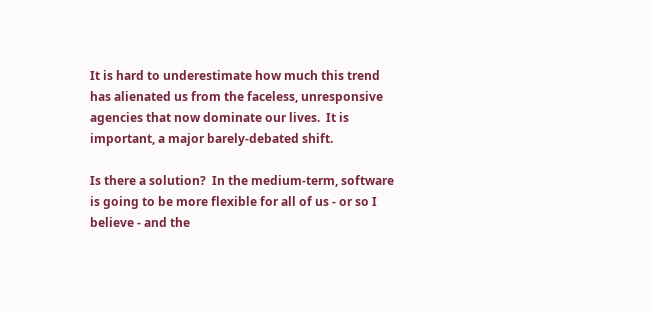It is hard to underestimate how much this trend has alienated us from the faceless, unresponsive agencies that now dominate our lives.  It is important, a major barely-debated shift.

Is there a solution?  In the medium-term, software is going to be more flexible for all of us - or so I believe - and the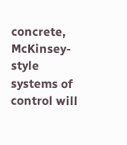concrete, McKinsey-style systems of control will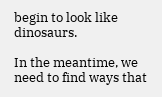begin to look like dinosaurs.

In the meantime, we need to find ways that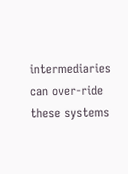intermediaries can over-ride these systems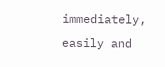immediately, easily and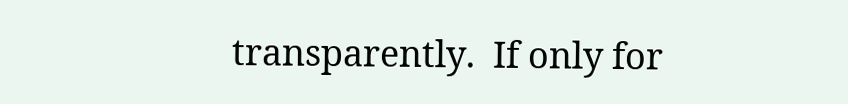transparently.  If only for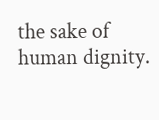the sake of human dignity.